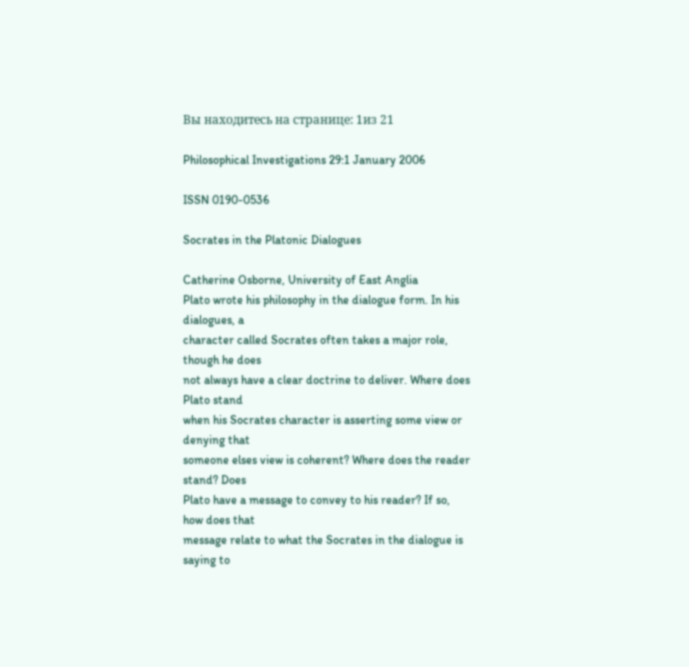Вы находитесь на странице: 1из 21

Philosophical Investigations 29:1 January 2006

ISSN 0190-0536

Socrates in the Platonic Dialogues

Catherine Osborne, University of East Anglia
Plato wrote his philosophy in the dialogue form. In his dialogues, a
character called Socrates often takes a major role, though he does
not always have a clear doctrine to deliver. Where does Plato stand
when his Socrates character is asserting some view or denying that
someone elses view is coherent? Where does the reader stand? Does
Plato have a message to convey to his reader? If so, how does that
message relate to what the Socrates in the dialogue is saying to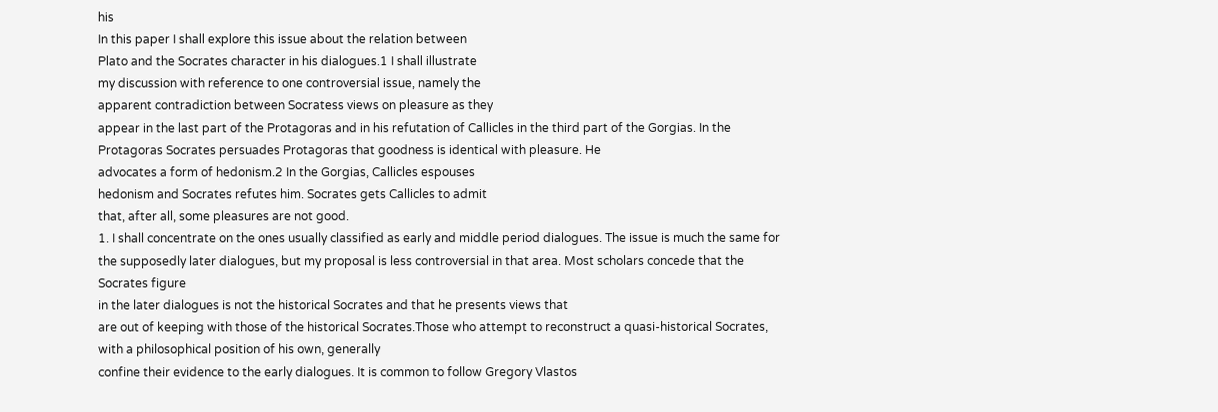his
In this paper I shall explore this issue about the relation between
Plato and the Socrates character in his dialogues.1 I shall illustrate
my discussion with reference to one controversial issue, namely the
apparent contradiction between Socratess views on pleasure as they
appear in the last part of the Protagoras and in his refutation of Callicles in the third part of the Gorgias. In the Protagoras Socrates persuades Protagoras that goodness is identical with pleasure. He
advocates a form of hedonism.2 In the Gorgias, Callicles espouses
hedonism and Socrates refutes him. Socrates gets Callicles to admit
that, after all, some pleasures are not good.
1. I shall concentrate on the ones usually classified as early and middle period dialogues. The issue is much the same for the supposedly later dialogues, but my proposal is less controversial in that area. Most scholars concede that the Socrates figure
in the later dialogues is not the historical Socrates and that he presents views that
are out of keeping with those of the historical Socrates.Those who attempt to reconstruct a quasi-historical Socrates, with a philosophical position of his own, generally
confine their evidence to the early dialogues. It is common to follow Gregory Vlastos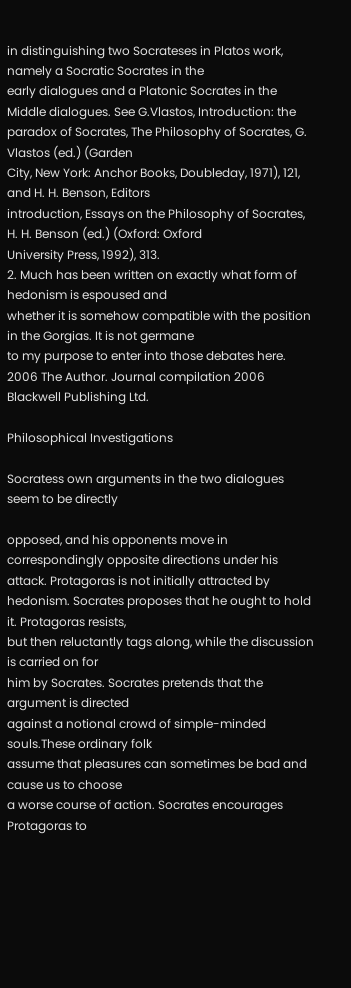in distinguishing two Socrateses in Platos work, namely a Socratic Socrates in the
early dialogues and a Platonic Socrates in the Middle dialogues. See G.Vlastos, Introduction: the paradox of Socrates, The Philosophy of Socrates, G. Vlastos (ed.) (Garden
City, New York: Anchor Books, Doubleday, 1971), 121, and H. H. Benson, Editors
introduction, Essays on the Philosophy of Socrates, H. H. Benson (ed.) (Oxford: Oxford
University Press, 1992), 313.
2. Much has been written on exactly what form of hedonism is espoused and
whether it is somehow compatible with the position in the Gorgias. It is not germane
to my purpose to enter into those debates here.
2006 The Author. Journal compilation 2006 Blackwell Publishing Ltd.

Philosophical Investigations

Socratess own arguments in the two dialogues seem to be directly

opposed, and his opponents move in correspondingly opposite directions under his attack. Protagoras is not initially attracted by hedonism. Socrates proposes that he ought to hold it. Protagoras resists,
but then reluctantly tags along, while the discussion is carried on for
him by Socrates. Socrates pretends that the argument is directed
against a notional crowd of simple-minded souls.These ordinary folk
assume that pleasures can sometimes be bad and cause us to choose
a worse course of action. Socrates encourages Protagoras to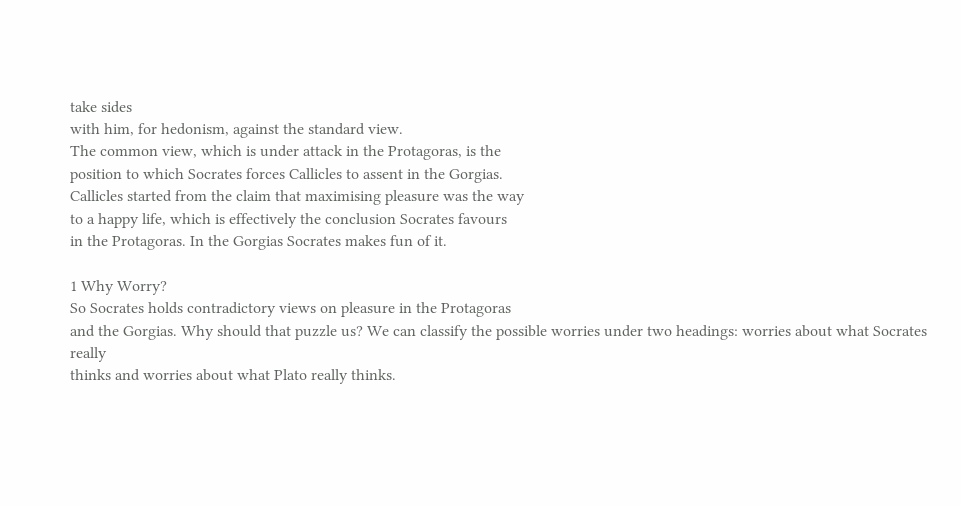take sides
with him, for hedonism, against the standard view.
The common view, which is under attack in the Protagoras, is the
position to which Socrates forces Callicles to assent in the Gorgias.
Callicles started from the claim that maximising pleasure was the way
to a happy life, which is effectively the conclusion Socrates favours
in the Protagoras. In the Gorgias Socrates makes fun of it.

1 Why Worry?
So Socrates holds contradictory views on pleasure in the Protagoras
and the Gorgias. Why should that puzzle us? We can classify the possible worries under two headings: worries about what Socrates really
thinks and worries about what Plato really thinks.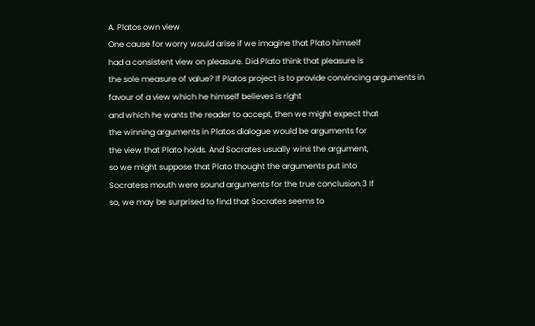A. Platos own view
One cause for worry would arise if we imagine that Plato himself
had a consistent view on pleasure. Did Plato think that pleasure is
the sole measure of value? If Platos project is to provide convincing arguments in favour of a view which he himself believes is right
and which he wants the reader to accept, then we might expect that
the winning arguments in Platos dialogue would be arguments for
the view that Plato holds. And Socrates usually wins the argument,
so we might suppose that Plato thought the arguments put into
Socratess mouth were sound arguments for the true conclusion.3 If
so, we may be surprised to find that Socrates seems to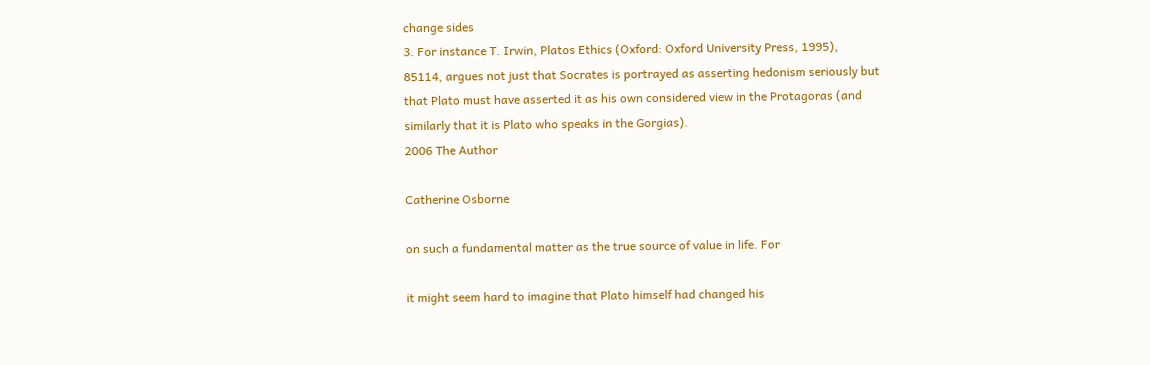change sides
3. For instance T. Irwin, Platos Ethics (Oxford: Oxford University Press, 1995),
85114, argues not just that Socrates is portrayed as asserting hedonism seriously but
that Plato must have asserted it as his own considered view in the Protagoras (and
similarly that it is Plato who speaks in the Gorgias).
2006 The Author

Catherine Osborne

on such a fundamental matter as the true source of value in life. For

it might seem hard to imagine that Plato himself had changed his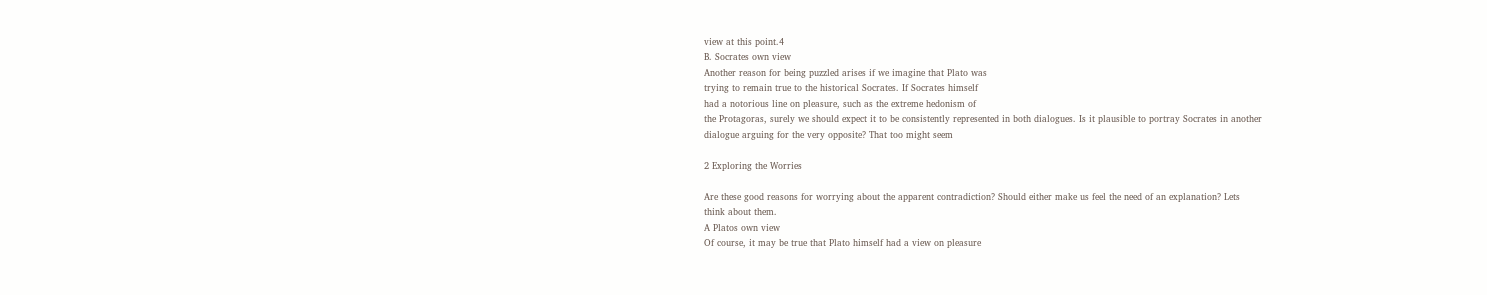view at this point.4
B. Socrates own view
Another reason for being puzzled arises if we imagine that Plato was
trying to remain true to the historical Socrates. If Socrates himself
had a notorious line on pleasure, such as the extreme hedonism of
the Protagoras, surely we should expect it to be consistently represented in both dialogues. Is it plausible to portray Socrates in another
dialogue arguing for the very opposite? That too might seem

2 Exploring the Worries

Are these good reasons for worrying about the apparent contradiction? Should either make us feel the need of an explanation? Lets
think about them.
A Platos own view
Of course, it may be true that Plato himself had a view on pleasure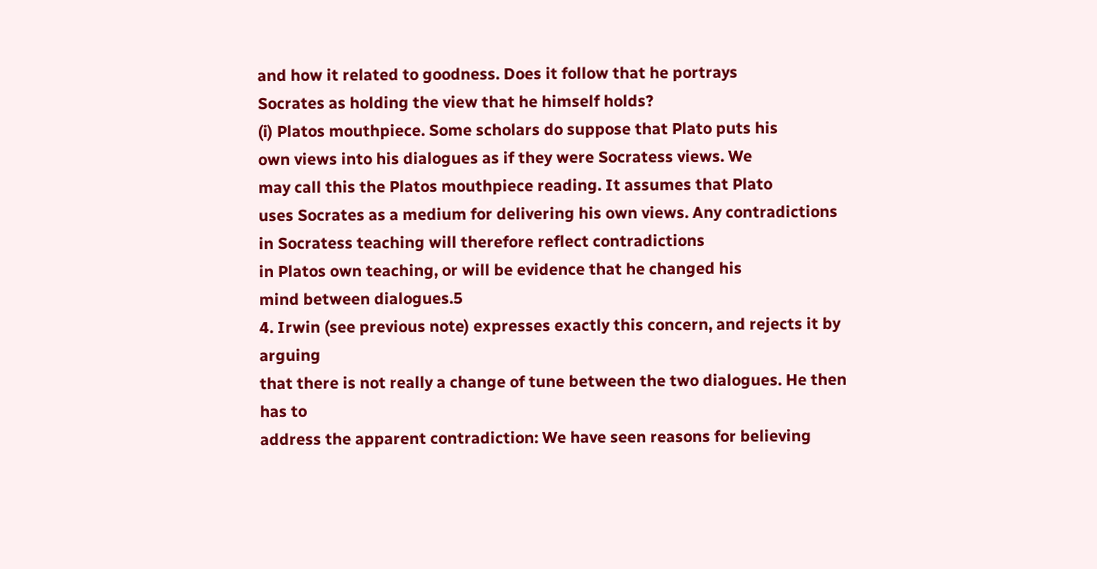and how it related to goodness. Does it follow that he portrays
Socrates as holding the view that he himself holds?
(i) Platos mouthpiece. Some scholars do suppose that Plato puts his
own views into his dialogues as if they were Socratess views. We
may call this the Platos mouthpiece reading. It assumes that Plato
uses Socrates as a medium for delivering his own views. Any contradictions in Socratess teaching will therefore reflect contradictions
in Platos own teaching, or will be evidence that he changed his
mind between dialogues.5
4. Irwin (see previous note) expresses exactly this concern, and rejects it by arguing
that there is not really a change of tune between the two dialogues. He then has to
address the apparent contradiction: We have seen reasons for believing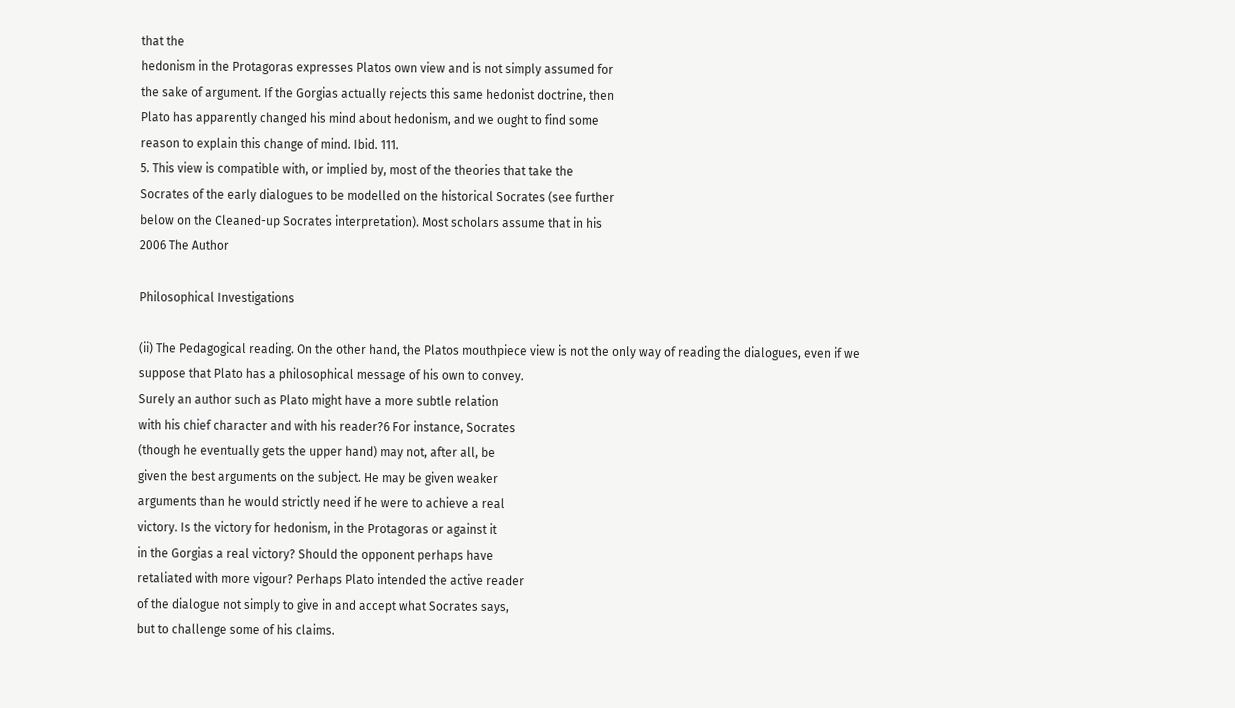that the
hedonism in the Protagoras expresses Platos own view and is not simply assumed for
the sake of argument. If the Gorgias actually rejects this same hedonist doctrine, then
Plato has apparently changed his mind about hedonism, and we ought to find some
reason to explain this change of mind. Ibid. 111.
5. This view is compatible with, or implied by, most of the theories that take the
Socrates of the early dialogues to be modelled on the historical Socrates (see further
below on the Cleaned-up Socrates interpretation). Most scholars assume that in his
2006 The Author

Philosophical Investigations

(ii) The Pedagogical reading. On the other hand, the Platos mouthpiece view is not the only way of reading the dialogues, even if we
suppose that Plato has a philosophical message of his own to convey.
Surely an author such as Plato might have a more subtle relation
with his chief character and with his reader?6 For instance, Socrates
(though he eventually gets the upper hand) may not, after all, be
given the best arguments on the subject. He may be given weaker
arguments than he would strictly need if he were to achieve a real
victory. Is the victory for hedonism, in the Protagoras or against it
in the Gorgias a real victory? Should the opponent perhaps have
retaliated with more vigour? Perhaps Plato intended the active reader
of the dialogue not simply to give in and accept what Socrates says,
but to challenge some of his claims.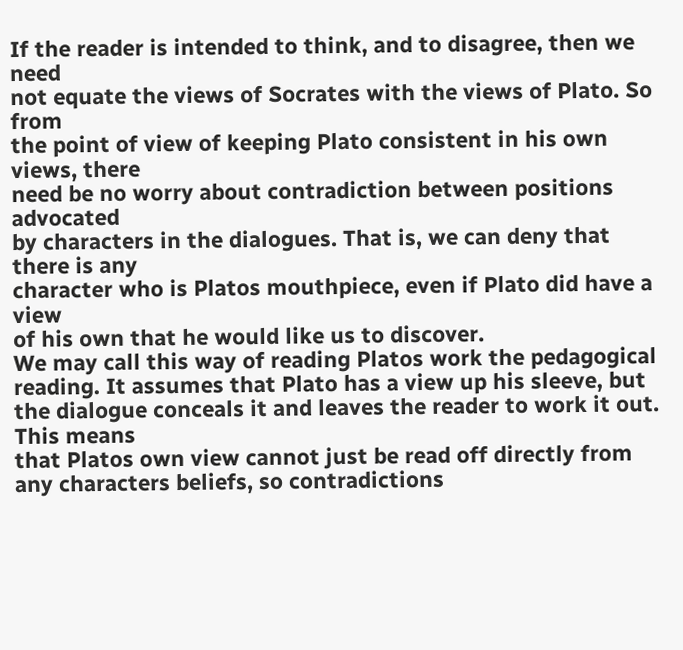If the reader is intended to think, and to disagree, then we need
not equate the views of Socrates with the views of Plato. So from
the point of view of keeping Plato consistent in his own views, there
need be no worry about contradiction between positions advocated
by characters in the dialogues. That is, we can deny that there is any
character who is Platos mouthpiece, even if Plato did have a view
of his own that he would like us to discover.
We may call this way of reading Platos work the pedagogical
reading. It assumes that Plato has a view up his sleeve, but the dialogue conceals it and leaves the reader to work it out. This means
that Platos own view cannot just be read off directly from any characters beliefs, so contradictions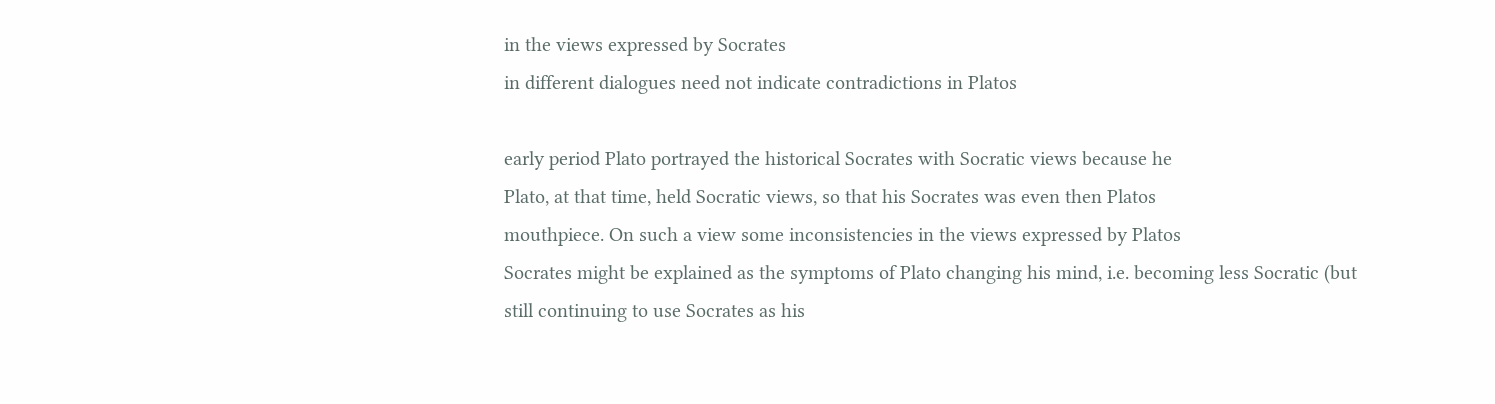in the views expressed by Socrates
in different dialogues need not indicate contradictions in Platos

early period Plato portrayed the historical Socrates with Socratic views because he
Plato, at that time, held Socratic views, so that his Socrates was even then Platos
mouthpiece. On such a view some inconsistencies in the views expressed by Platos
Socrates might be explained as the symptoms of Plato changing his mind, i.e. becoming less Socratic (but still continuing to use Socrates as his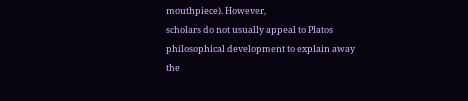mouthpiece). However,
scholars do not usually appeal to Platos philosophical development to explain away
the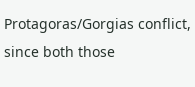Protagoras/Gorgias conflict, since both those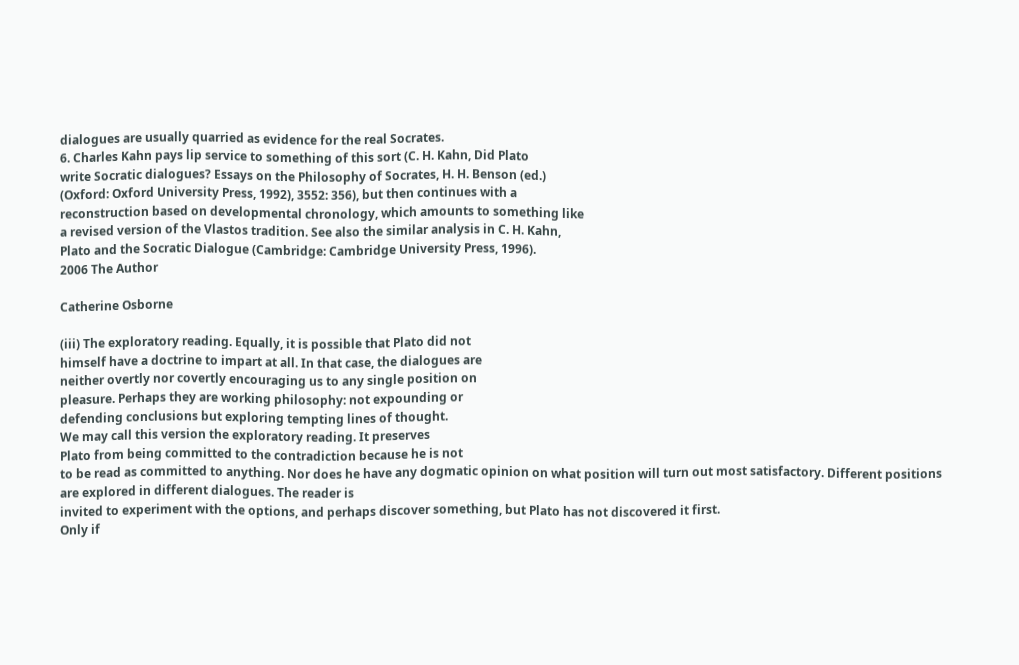dialogues are usually quarried as evidence for the real Socrates.
6. Charles Kahn pays lip service to something of this sort (C. H. Kahn, Did Plato
write Socratic dialogues? Essays on the Philosophy of Socrates, H. H. Benson (ed.)
(Oxford: Oxford University Press, 1992), 3552: 356), but then continues with a
reconstruction based on developmental chronology, which amounts to something like
a revised version of the Vlastos tradition. See also the similar analysis in C. H. Kahn,
Plato and the Socratic Dialogue (Cambridge: Cambridge University Press, 1996).
2006 The Author

Catherine Osborne

(iii) The exploratory reading. Equally, it is possible that Plato did not
himself have a doctrine to impart at all. In that case, the dialogues are
neither overtly nor covertly encouraging us to any single position on
pleasure. Perhaps they are working philosophy: not expounding or
defending conclusions but exploring tempting lines of thought.
We may call this version the exploratory reading. It preserves
Plato from being committed to the contradiction because he is not
to be read as committed to anything. Nor does he have any dogmatic opinion on what position will turn out most satisfactory. Different positions are explored in different dialogues. The reader is
invited to experiment with the options, and perhaps discover something, but Plato has not discovered it first.
Only if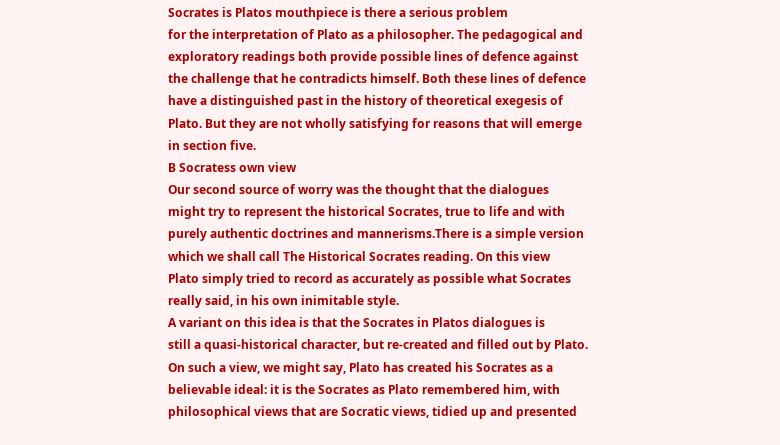Socrates is Platos mouthpiece is there a serious problem
for the interpretation of Plato as a philosopher. The pedagogical and
exploratory readings both provide possible lines of defence against
the challenge that he contradicts himself. Both these lines of defence
have a distinguished past in the history of theoretical exegesis of
Plato. But they are not wholly satisfying for reasons that will emerge
in section five.
B Socratess own view
Our second source of worry was the thought that the dialogues
might try to represent the historical Socrates, true to life and with
purely authentic doctrines and mannerisms.There is a simple version
which we shall call The Historical Socrates reading. On this view
Plato simply tried to record as accurately as possible what Socrates
really said, in his own inimitable style.
A variant on this idea is that the Socrates in Platos dialogues is
still a quasi-historical character, but re-created and filled out by Plato.
On such a view, we might say, Plato has created his Socrates as a
believable ideal: it is the Socrates as Plato remembered him, with
philosophical views that are Socratic views, tidied up and presented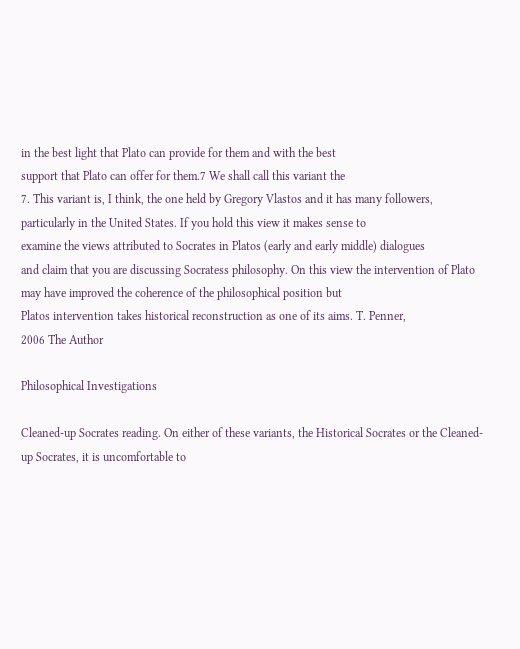in the best light that Plato can provide for them and with the best
support that Plato can offer for them.7 We shall call this variant the
7. This variant is, I think, the one held by Gregory Vlastos and it has many followers, particularly in the United States. If you hold this view it makes sense to
examine the views attributed to Socrates in Platos (early and early middle) dialogues
and claim that you are discussing Socratess philosophy. On this view the intervention of Plato may have improved the coherence of the philosophical position but
Platos intervention takes historical reconstruction as one of its aims. T. Penner,
2006 The Author

Philosophical Investigations

Cleaned-up Socrates reading. On either of these variants, the Historical Socrates or the Cleaned-up Socrates, it is uncomfortable to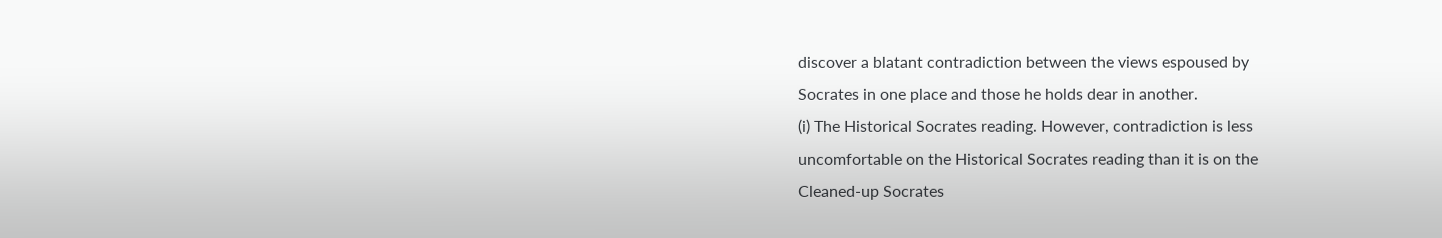discover a blatant contradiction between the views espoused by
Socrates in one place and those he holds dear in another.
(i) The Historical Socrates reading. However, contradiction is less
uncomfortable on the Historical Socrates reading than it is on the
Cleaned-up Socrates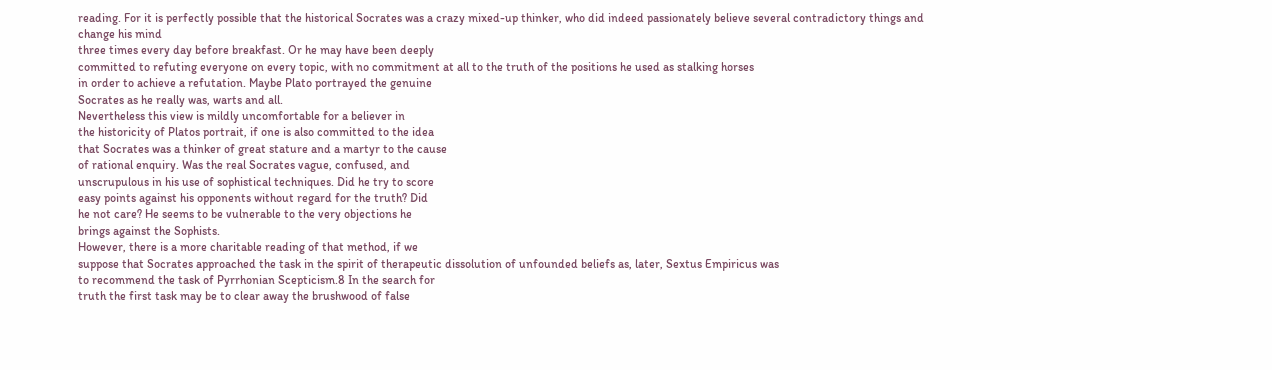reading. For it is perfectly possible that the historical Socrates was a crazy mixed-up thinker, who did indeed passionately believe several contradictory things and change his mind
three times every day before breakfast. Or he may have been deeply
committed to refuting everyone on every topic, with no commitment at all to the truth of the positions he used as stalking horses
in order to achieve a refutation. Maybe Plato portrayed the genuine
Socrates as he really was, warts and all.
Nevertheless this view is mildly uncomfortable for a believer in
the historicity of Platos portrait, if one is also committed to the idea
that Socrates was a thinker of great stature and a martyr to the cause
of rational enquiry. Was the real Socrates vague, confused, and
unscrupulous in his use of sophistical techniques. Did he try to score
easy points against his opponents without regard for the truth? Did
he not care? He seems to be vulnerable to the very objections he
brings against the Sophists.
However, there is a more charitable reading of that method, if we
suppose that Socrates approached the task in the spirit of therapeutic dissolution of unfounded beliefs as, later, Sextus Empiricus was
to recommend the task of Pyrrhonian Scepticism.8 In the search for
truth the first task may be to clear away the brushwood of false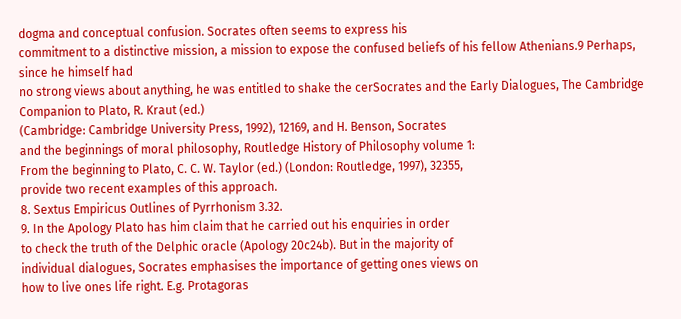dogma and conceptual confusion. Socrates often seems to express his
commitment to a distinctive mission, a mission to expose the confused beliefs of his fellow Athenians.9 Perhaps, since he himself had
no strong views about anything, he was entitled to shake the cerSocrates and the Early Dialogues, The Cambridge Companion to Plato, R. Kraut (ed.)
(Cambridge: Cambridge University Press, 1992), 12169, and H. Benson, Socrates
and the beginnings of moral philosophy, Routledge History of Philosophy volume 1:
From the beginning to Plato, C. C. W. Taylor (ed.) (London: Routledge, 1997), 32355,
provide two recent examples of this approach.
8. Sextus Empiricus Outlines of Pyrrhonism 3.32.
9. In the Apology Plato has him claim that he carried out his enquiries in order
to check the truth of the Delphic oracle (Apology 20c24b). But in the majority of
individual dialogues, Socrates emphasises the importance of getting ones views on
how to live ones life right. E.g. Protagoras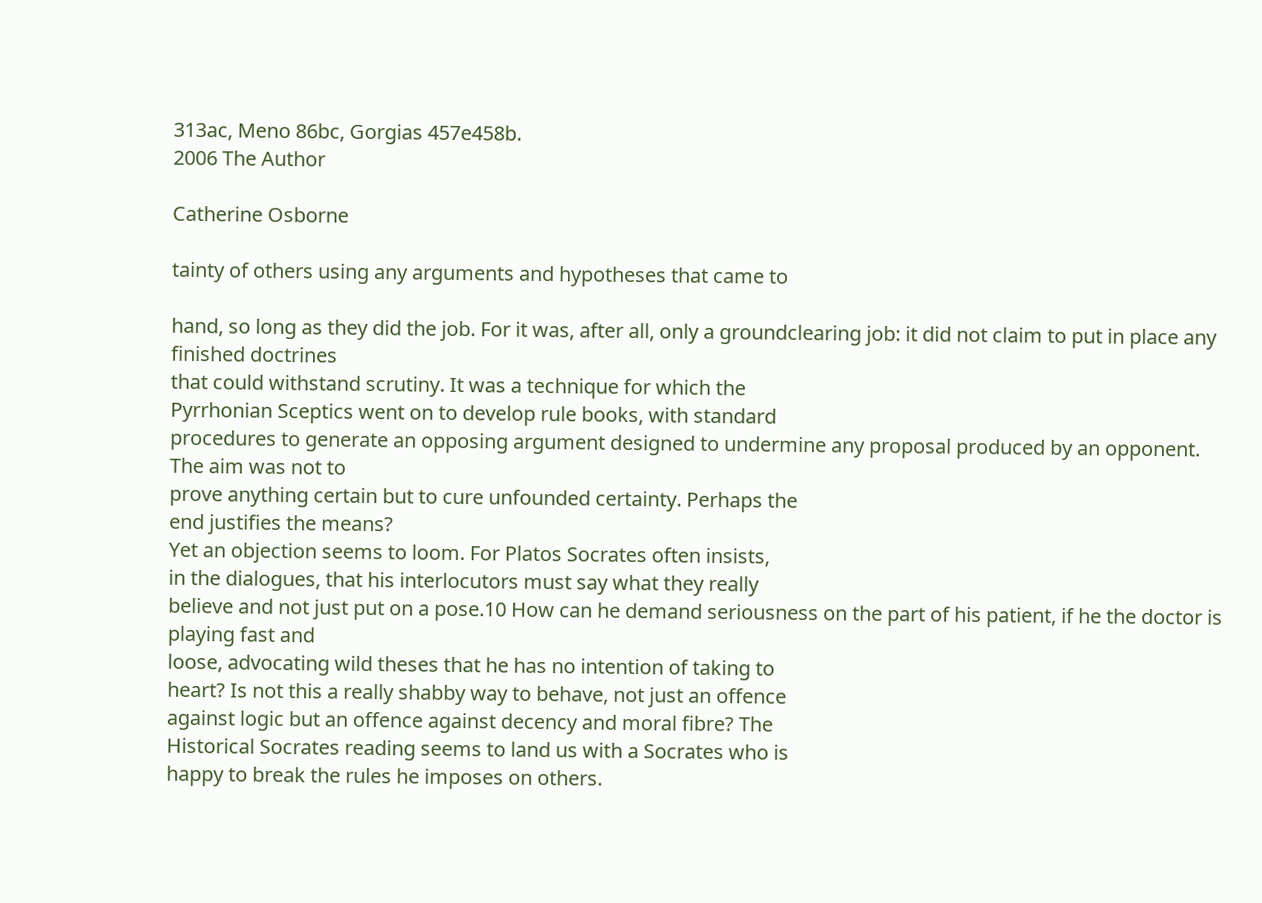313ac, Meno 86bc, Gorgias 457e458b.
2006 The Author

Catherine Osborne

tainty of others using any arguments and hypotheses that came to

hand, so long as they did the job. For it was, after all, only a groundclearing job: it did not claim to put in place any finished doctrines
that could withstand scrutiny. It was a technique for which the
Pyrrhonian Sceptics went on to develop rule books, with standard
procedures to generate an opposing argument designed to undermine any proposal produced by an opponent. The aim was not to
prove anything certain but to cure unfounded certainty. Perhaps the
end justifies the means?
Yet an objection seems to loom. For Platos Socrates often insists,
in the dialogues, that his interlocutors must say what they really
believe and not just put on a pose.10 How can he demand seriousness on the part of his patient, if he the doctor is playing fast and
loose, advocating wild theses that he has no intention of taking to
heart? Is not this a really shabby way to behave, not just an offence
against logic but an offence against decency and moral fibre? The
Historical Socrates reading seems to land us with a Socrates who is
happy to break the rules he imposes on others.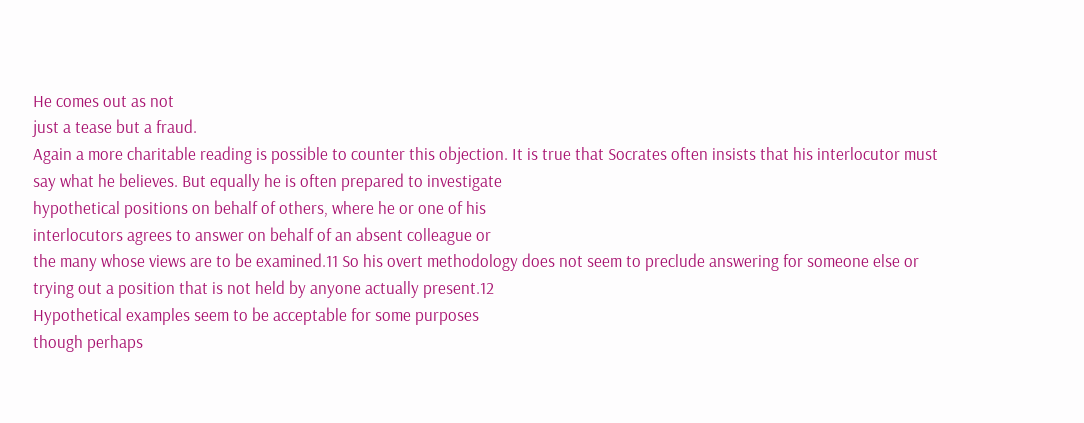He comes out as not
just a tease but a fraud.
Again a more charitable reading is possible to counter this objection. It is true that Socrates often insists that his interlocutor must
say what he believes. But equally he is often prepared to investigate
hypothetical positions on behalf of others, where he or one of his
interlocutors agrees to answer on behalf of an absent colleague or
the many whose views are to be examined.11 So his overt methodology does not seem to preclude answering for someone else or
trying out a position that is not held by anyone actually present.12
Hypothetical examples seem to be acceptable for some purposes
though perhaps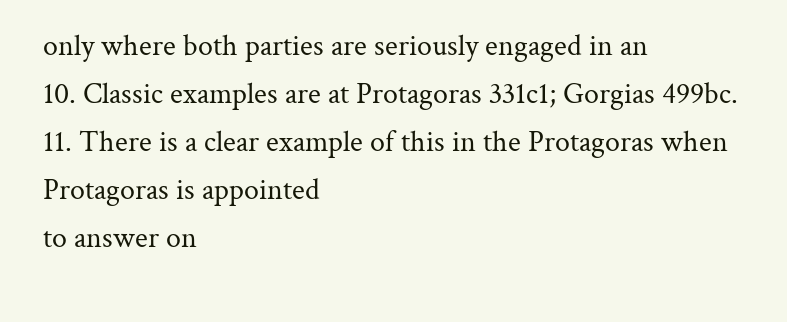only where both parties are seriously engaged in an
10. Classic examples are at Protagoras 331c1; Gorgias 499bc.
11. There is a clear example of this in the Protagoras when Protagoras is appointed
to answer on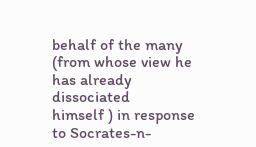behalf of the many (from whose view he has already dissociated
himself ) in response to Socrates-n-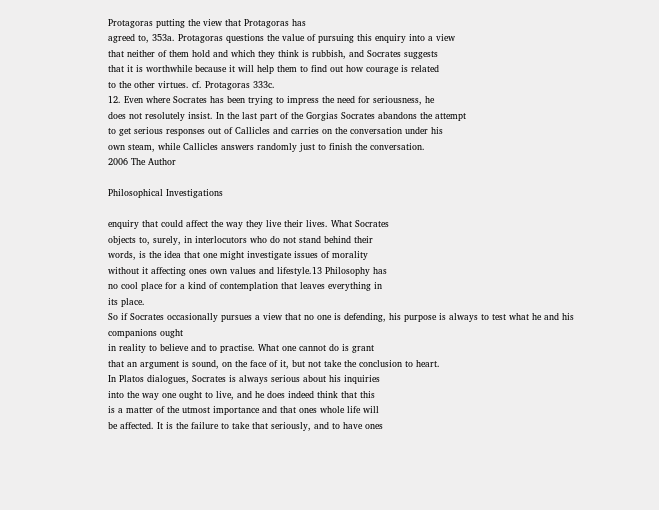Protagoras putting the view that Protagoras has
agreed to, 353a. Protagoras questions the value of pursuing this enquiry into a view
that neither of them hold and which they think is rubbish, and Socrates suggests
that it is worthwhile because it will help them to find out how courage is related
to the other virtues. cf. Protagoras 333c.
12. Even where Socrates has been trying to impress the need for seriousness, he
does not resolutely insist. In the last part of the Gorgias Socrates abandons the attempt
to get serious responses out of Callicles and carries on the conversation under his
own steam, while Callicles answers randomly just to finish the conversation.
2006 The Author

Philosophical Investigations

enquiry that could affect the way they live their lives. What Socrates
objects to, surely, in interlocutors who do not stand behind their
words, is the idea that one might investigate issues of morality
without it affecting ones own values and lifestyle.13 Philosophy has
no cool place for a kind of contemplation that leaves everything in
its place.
So if Socrates occasionally pursues a view that no one is defending, his purpose is always to test what he and his companions ought
in reality to believe and to practise. What one cannot do is grant
that an argument is sound, on the face of it, but not take the conclusion to heart.
In Platos dialogues, Socrates is always serious about his inquiries
into the way one ought to live, and he does indeed think that this
is a matter of the utmost importance and that ones whole life will
be affected. It is the failure to take that seriously, and to have ones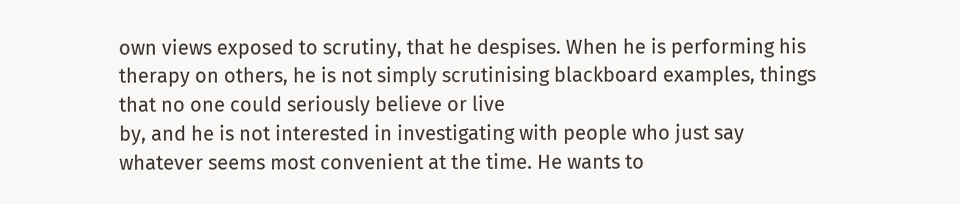own views exposed to scrutiny, that he despises. When he is performing his therapy on others, he is not simply scrutinising blackboard examples, things that no one could seriously believe or live
by, and he is not interested in investigating with people who just say
whatever seems most convenient at the time. He wants to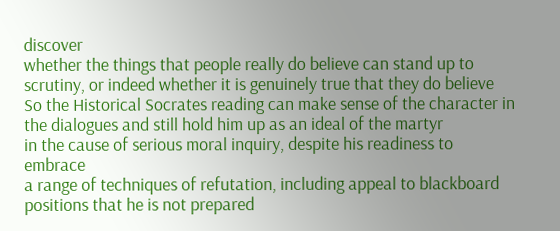discover
whether the things that people really do believe can stand up to
scrutiny, or indeed whether it is genuinely true that they do believe
So the Historical Socrates reading can make sense of the character in the dialogues and still hold him up as an ideal of the martyr
in the cause of serious moral inquiry, despite his readiness to embrace
a range of techniques of refutation, including appeal to blackboard
positions that he is not prepared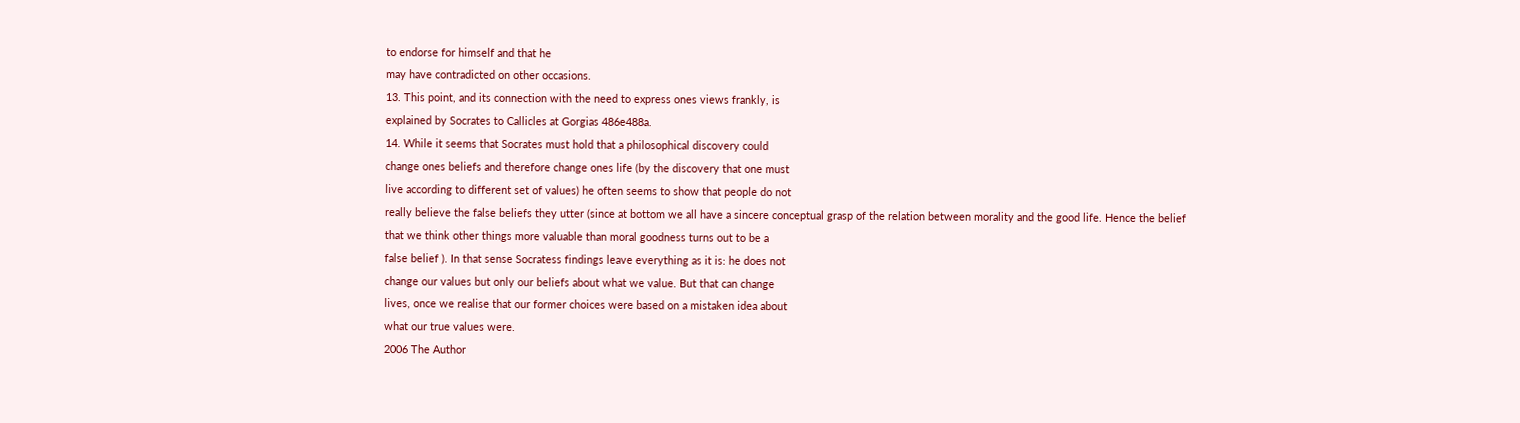to endorse for himself and that he
may have contradicted on other occasions.
13. This point, and its connection with the need to express ones views frankly, is
explained by Socrates to Callicles at Gorgias 486e488a.
14. While it seems that Socrates must hold that a philosophical discovery could
change ones beliefs and therefore change ones life (by the discovery that one must
live according to different set of values) he often seems to show that people do not
really believe the false beliefs they utter (since at bottom we all have a sincere conceptual grasp of the relation between morality and the good life. Hence the belief
that we think other things more valuable than moral goodness turns out to be a
false belief ). In that sense Socratess findings leave everything as it is: he does not
change our values but only our beliefs about what we value. But that can change
lives, once we realise that our former choices were based on a mistaken idea about
what our true values were.
2006 The Author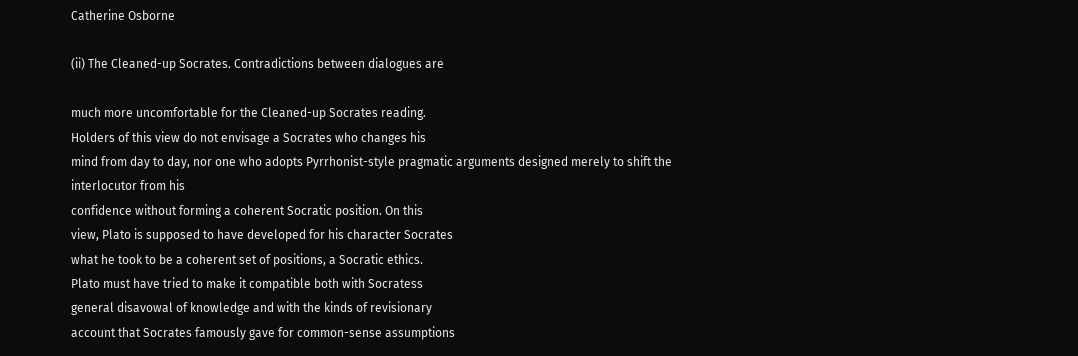Catherine Osborne

(ii) The Cleaned-up Socrates. Contradictions between dialogues are

much more uncomfortable for the Cleaned-up Socrates reading.
Holders of this view do not envisage a Socrates who changes his
mind from day to day, nor one who adopts Pyrrhonist-style pragmatic arguments designed merely to shift the interlocutor from his
confidence without forming a coherent Socratic position. On this
view, Plato is supposed to have developed for his character Socrates
what he took to be a coherent set of positions, a Socratic ethics.
Plato must have tried to make it compatible both with Socratess
general disavowal of knowledge and with the kinds of revisionary
account that Socrates famously gave for common-sense assumptions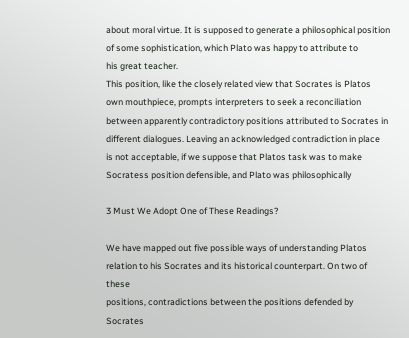about moral virtue. It is supposed to generate a philosophical position of some sophistication, which Plato was happy to attribute to
his great teacher.
This position, like the closely related view that Socrates is Platos
own mouthpiece, prompts interpreters to seek a reconciliation
between apparently contradictory positions attributed to Socrates in
different dialogues. Leaving an acknowledged contradiction in place
is not acceptable, if we suppose that Platos task was to make
Socratess position defensible, and Plato was philosophically

3 Must We Adopt One of These Readings?

We have mapped out five possible ways of understanding Platos relation to his Socrates and its historical counterpart. On two of these
positions, contradictions between the positions defended by Socrates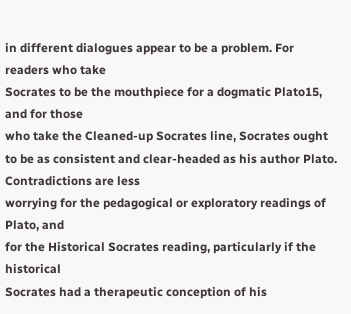in different dialogues appear to be a problem. For readers who take
Socrates to be the mouthpiece for a dogmatic Plato15, and for those
who take the Cleaned-up Socrates line, Socrates ought to be as consistent and clear-headed as his author Plato. Contradictions are less
worrying for the pedagogical or exploratory readings of Plato, and
for the Historical Socrates reading, particularly if the historical
Socrates had a therapeutic conception of his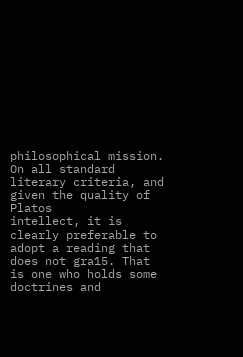philosophical mission.
On all standard literary criteria, and given the quality of Platos
intellect, it is clearly preferable to adopt a reading that does not gra15. That is one who holds some doctrines and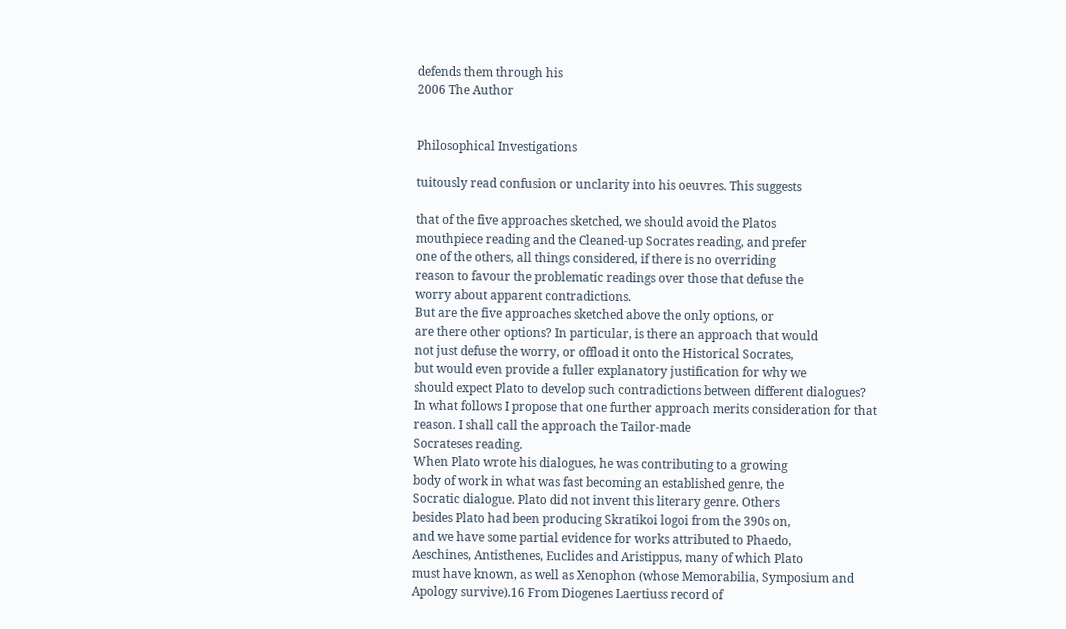defends them through his
2006 The Author


Philosophical Investigations

tuitously read confusion or unclarity into his oeuvres. This suggests

that of the five approaches sketched, we should avoid the Platos
mouthpiece reading and the Cleaned-up Socrates reading, and prefer
one of the others, all things considered, if there is no overriding
reason to favour the problematic readings over those that defuse the
worry about apparent contradictions.
But are the five approaches sketched above the only options, or
are there other options? In particular, is there an approach that would
not just defuse the worry, or offload it onto the Historical Socrates,
but would even provide a fuller explanatory justification for why we
should expect Plato to develop such contradictions between different dialogues?
In what follows I propose that one further approach merits consideration for that reason. I shall call the approach the Tailor-made
Socrateses reading.
When Plato wrote his dialogues, he was contributing to a growing
body of work in what was fast becoming an established genre, the
Socratic dialogue. Plato did not invent this literary genre. Others
besides Plato had been producing Skratikoi logoi from the 390s on,
and we have some partial evidence for works attributed to Phaedo,
Aeschines, Antisthenes, Euclides and Aristippus, many of which Plato
must have known, as well as Xenophon (whose Memorabilia, Symposium and Apology survive).16 From Diogenes Laertiuss record of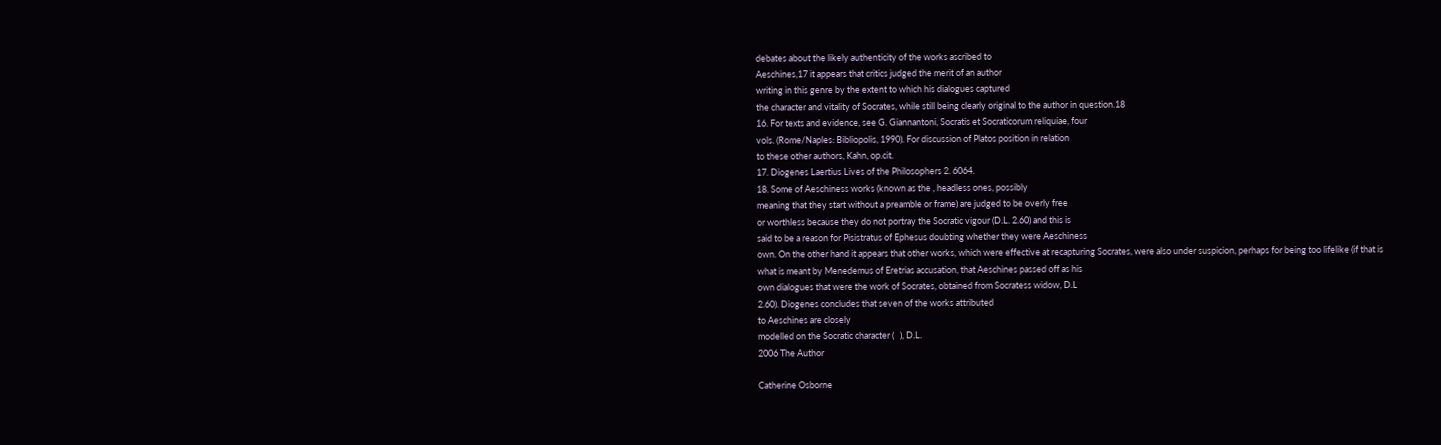debates about the likely authenticity of the works ascribed to
Aeschines,17 it appears that critics judged the merit of an author
writing in this genre by the extent to which his dialogues captured
the character and vitality of Socrates, while still being clearly original to the author in question.18
16. For texts and evidence, see G. Giannantoni, Socratis et Socraticorum reliquiae, four
vols. (Rome/Naples: Bibliopolis, 1990). For discussion of Platos position in relation
to these other authors, Kahn, op.cit.
17. Diogenes Laertius Lives of the Philosophers 2. 6064.
18. Some of Aeschiness works (known as the , headless ones, possibly
meaning that they start without a preamble or frame) are judged to be overly free
or worthless because they do not portray the Socratic vigour (D.L. 2.60) and this is
said to be a reason for Pisistratus of Ephesus doubting whether they were Aeschiness
own. On the other hand it appears that other works, which were effective at recapturing Socrates, were also under suspicion, perhaps for being too lifelike (if that is
what is meant by Menedemus of Eretrias accusation, that Aeschines passed off as his
own dialogues that were the work of Socrates, obtained from Socratess widow, D.L
2.60). Diogenes concludes that seven of the works attributed
to Aeschines are closely
modelled on the Socratic character (   ), D.L.
2006 The Author

Catherine Osborne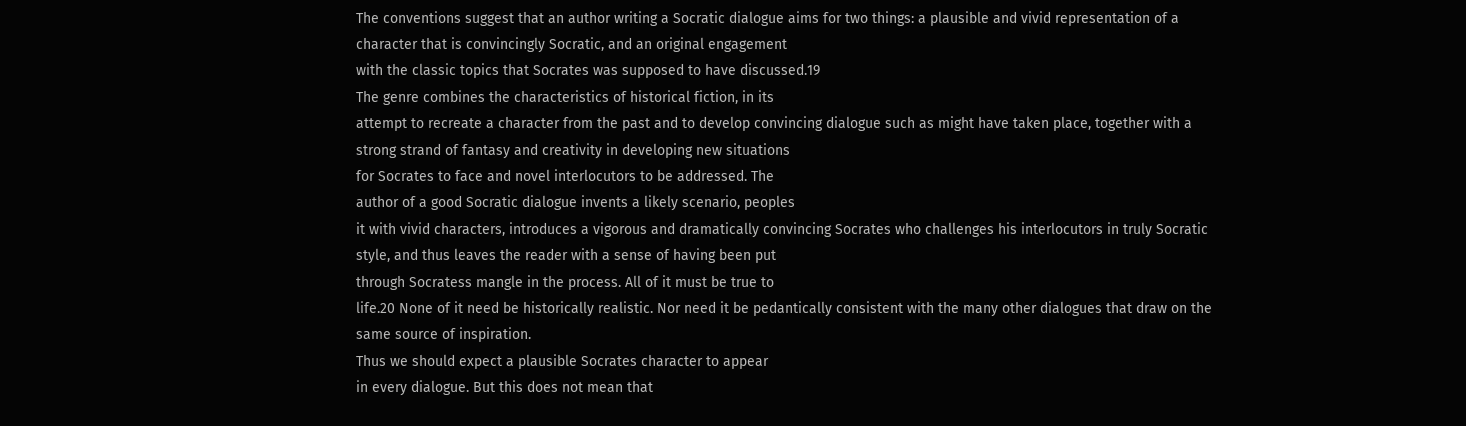The conventions suggest that an author writing a Socratic dialogue aims for two things: a plausible and vivid representation of a
character that is convincingly Socratic, and an original engagement
with the classic topics that Socrates was supposed to have discussed.19
The genre combines the characteristics of historical fiction, in its
attempt to recreate a character from the past and to develop convincing dialogue such as might have taken place, together with a
strong strand of fantasy and creativity in developing new situations
for Socrates to face and novel interlocutors to be addressed. The
author of a good Socratic dialogue invents a likely scenario, peoples
it with vivid characters, introduces a vigorous and dramatically convincing Socrates who challenges his interlocutors in truly Socratic
style, and thus leaves the reader with a sense of having been put
through Socratess mangle in the process. All of it must be true to
life.20 None of it need be historically realistic. Nor need it be pedantically consistent with the many other dialogues that draw on the
same source of inspiration.
Thus we should expect a plausible Socrates character to appear
in every dialogue. But this does not mean that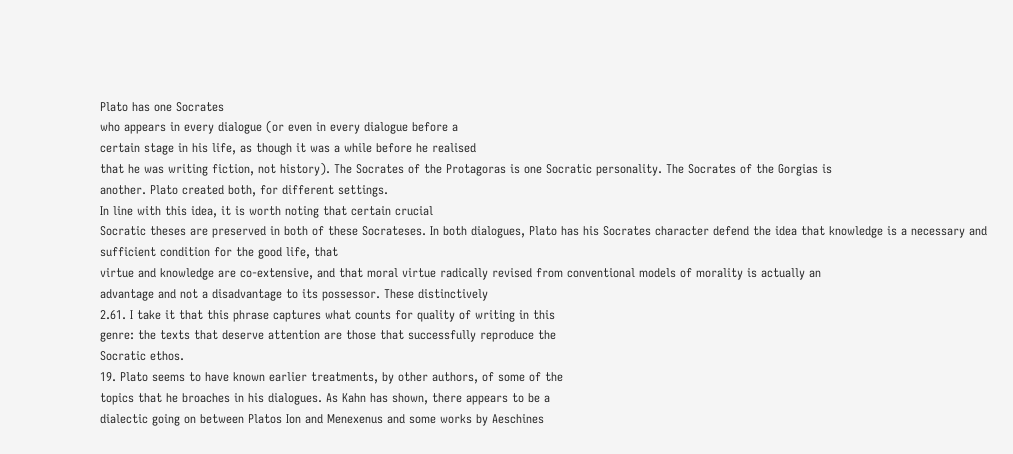Plato has one Socrates
who appears in every dialogue (or even in every dialogue before a
certain stage in his life, as though it was a while before he realised
that he was writing fiction, not history). The Socrates of the Protagoras is one Socratic personality. The Socrates of the Gorgias is
another. Plato created both, for different settings.
In line with this idea, it is worth noting that certain crucial
Socratic theses are preserved in both of these Socrateses. In both dialogues, Plato has his Socrates character defend the idea that knowledge is a necessary and sufficient condition for the good life, that
virtue and knowledge are co-extensive, and that moral virtue radically revised from conventional models of morality is actually an
advantage and not a disadvantage to its possessor. These distinctively
2.61. I take it that this phrase captures what counts for quality of writing in this
genre: the texts that deserve attention are those that successfully reproduce the
Socratic ethos.
19. Plato seems to have known earlier treatments, by other authors, of some of the
topics that he broaches in his dialogues. As Kahn has shown, there appears to be a
dialectic going on between Platos Ion and Menexenus and some works by Aeschines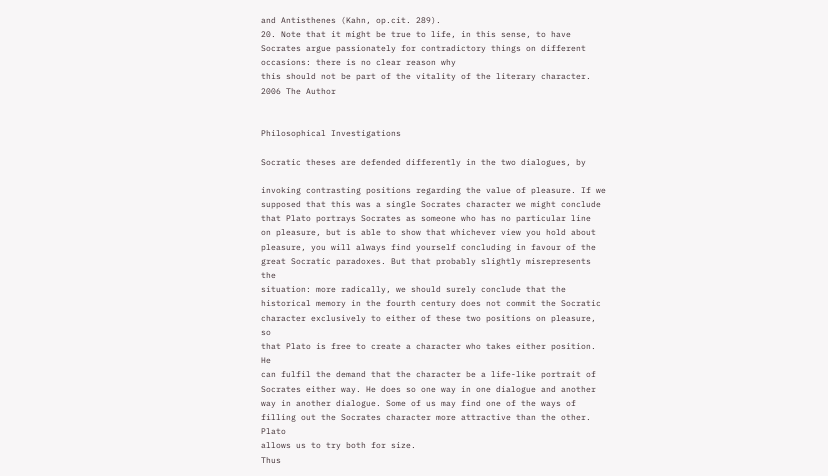and Antisthenes (Kahn, op.cit. 289).
20. Note that it might be true to life, in this sense, to have Socrates argue passionately for contradictory things on different occasions: there is no clear reason why
this should not be part of the vitality of the literary character.
2006 The Author


Philosophical Investigations

Socratic theses are defended differently in the two dialogues, by

invoking contrasting positions regarding the value of pleasure. If we
supposed that this was a single Socrates character we might conclude
that Plato portrays Socrates as someone who has no particular line
on pleasure, but is able to show that whichever view you hold about
pleasure, you will always find yourself concluding in favour of the
great Socratic paradoxes. But that probably slightly misrepresents the
situation: more radically, we should surely conclude that the historical memory in the fourth century does not commit the Socratic
character exclusively to either of these two positions on pleasure, so
that Plato is free to create a character who takes either position. He
can fulfil the demand that the character be a life-like portrait of
Socrates either way. He does so one way in one dialogue and another
way in another dialogue. Some of us may find one of the ways of
filling out the Socrates character more attractive than the other. Plato
allows us to try both for size.
Thus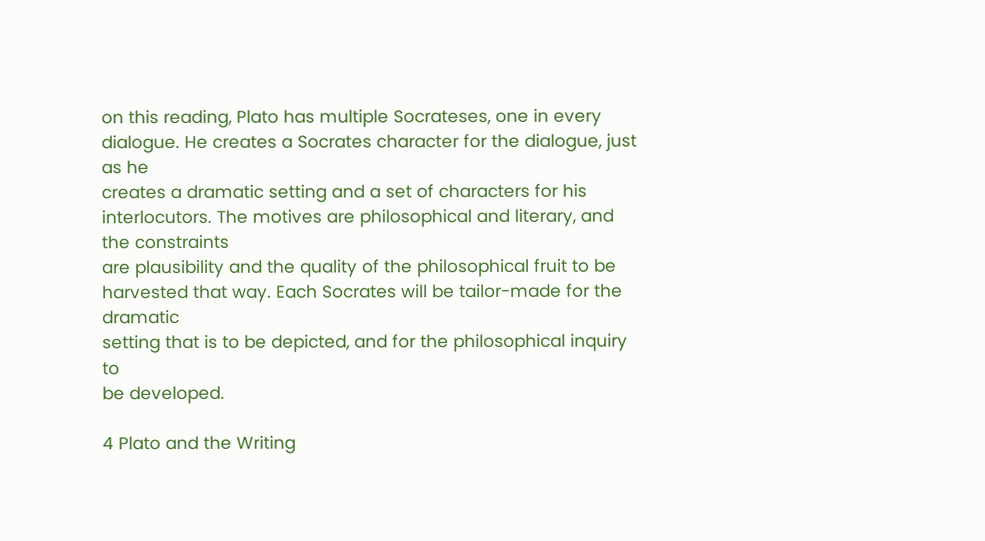on this reading, Plato has multiple Socrateses, one in every
dialogue. He creates a Socrates character for the dialogue, just as he
creates a dramatic setting and a set of characters for his interlocutors. The motives are philosophical and literary, and the constraints
are plausibility and the quality of the philosophical fruit to be harvested that way. Each Socrates will be tailor-made for the dramatic
setting that is to be depicted, and for the philosophical inquiry to
be developed.

4 Plato and the Writing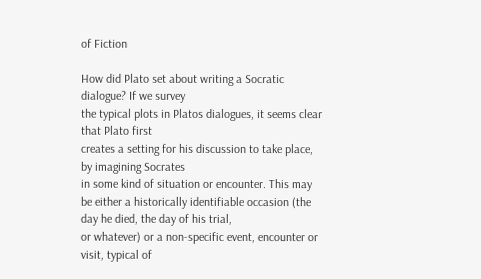of Fiction

How did Plato set about writing a Socratic dialogue? If we survey
the typical plots in Platos dialogues, it seems clear that Plato first
creates a setting for his discussion to take place, by imagining Socrates
in some kind of situation or encounter. This may be either a historically identifiable occasion (the day he died, the day of his trial,
or whatever) or a non-specific event, encounter or visit, typical of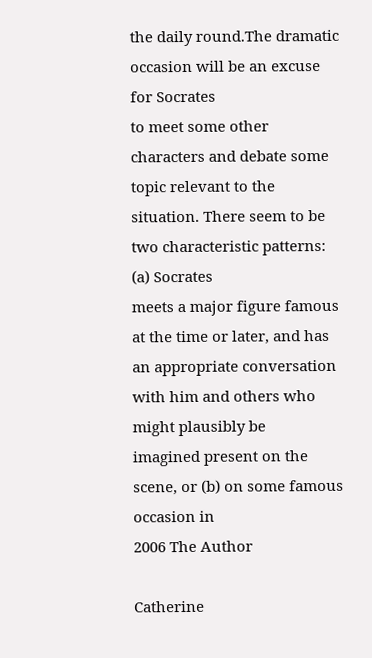the daily round.The dramatic occasion will be an excuse for Socrates
to meet some other characters and debate some topic relevant to the
situation. There seem to be two characteristic patterns: (a) Socrates
meets a major figure famous at the time or later, and has an appropriate conversation with him and others who might plausibly be
imagined present on the scene, or (b) on some famous occasion in
2006 The Author

Catherine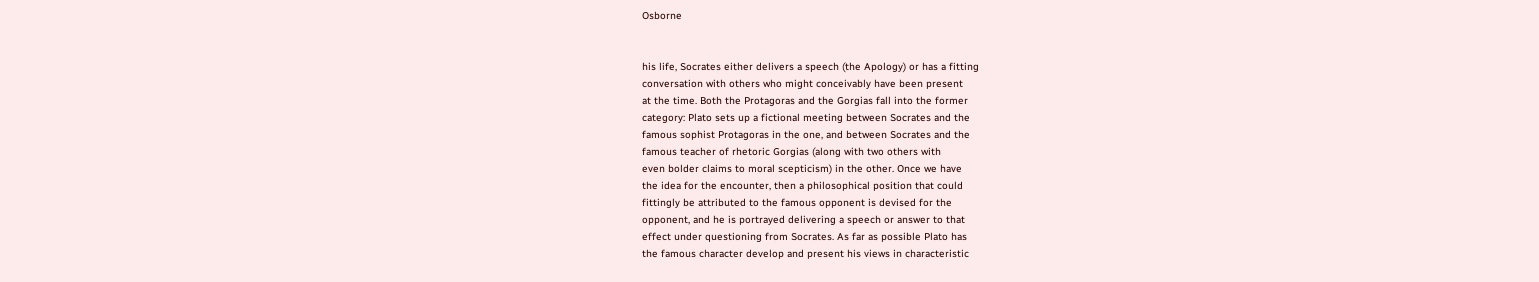Osborne


his life, Socrates either delivers a speech (the Apology) or has a fitting
conversation with others who might conceivably have been present
at the time. Both the Protagoras and the Gorgias fall into the former
category: Plato sets up a fictional meeting between Socrates and the
famous sophist Protagoras in the one, and between Socrates and the
famous teacher of rhetoric Gorgias (along with two others with
even bolder claims to moral scepticism) in the other. Once we have
the idea for the encounter, then a philosophical position that could
fittingly be attributed to the famous opponent is devised for the
opponent, and he is portrayed delivering a speech or answer to that
effect under questioning from Socrates. As far as possible Plato has
the famous character develop and present his views in characteristic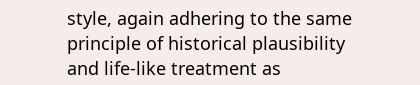style, again adhering to the same principle of historical plausibility
and life-like treatment as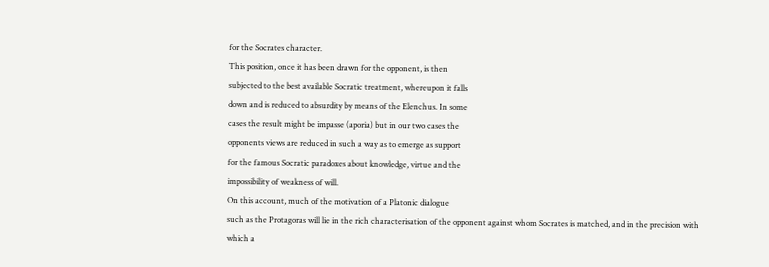for the Socrates character.
This position, once it has been drawn for the opponent, is then
subjected to the best available Socratic treatment, whereupon it falls
down and is reduced to absurdity by means of the Elenchus. In some
cases the result might be impasse (aporia) but in our two cases the
opponents views are reduced in such a way as to emerge as support
for the famous Socratic paradoxes about knowledge, virtue and the
impossibility of weakness of will.
On this account, much of the motivation of a Platonic dialogue
such as the Protagoras will lie in the rich characterisation of the opponent against whom Socrates is matched, and in the precision with
which a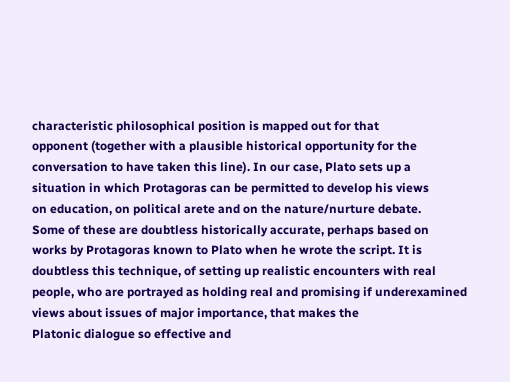characteristic philosophical position is mapped out for that
opponent (together with a plausible historical opportunity for the
conversation to have taken this line). In our case, Plato sets up a
situation in which Protagoras can be permitted to develop his views
on education, on political arete and on the nature/nurture debate.
Some of these are doubtless historically accurate, perhaps based on
works by Protagoras known to Plato when he wrote the script. It is
doubtless this technique, of setting up realistic encounters with real
people, who are portrayed as holding real and promising if underexamined views about issues of major importance, that makes the
Platonic dialogue so effective and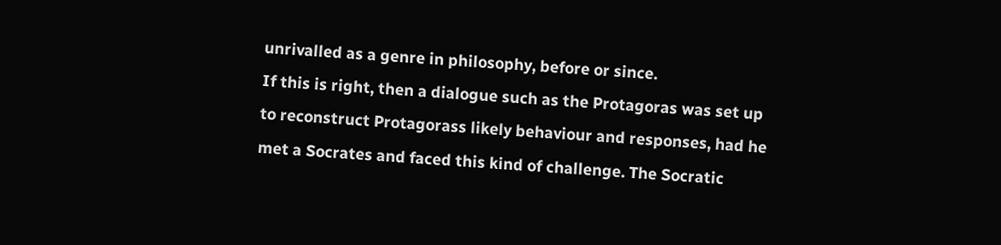unrivalled as a genre in philosophy, before or since.
If this is right, then a dialogue such as the Protagoras was set up
to reconstruct Protagorass likely behaviour and responses, had he
met a Socrates and faced this kind of challenge. The Socratic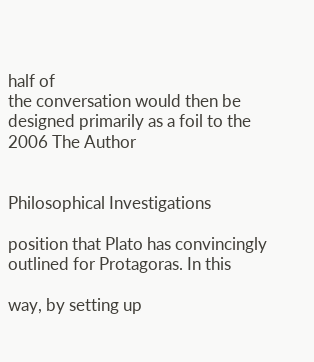half of
the conversation would then be designed primarily as a foil to the
2006 The Author


Philosophical Investigations

position that Plato has convincingly outlined for Protagoras. In this

way, by setting up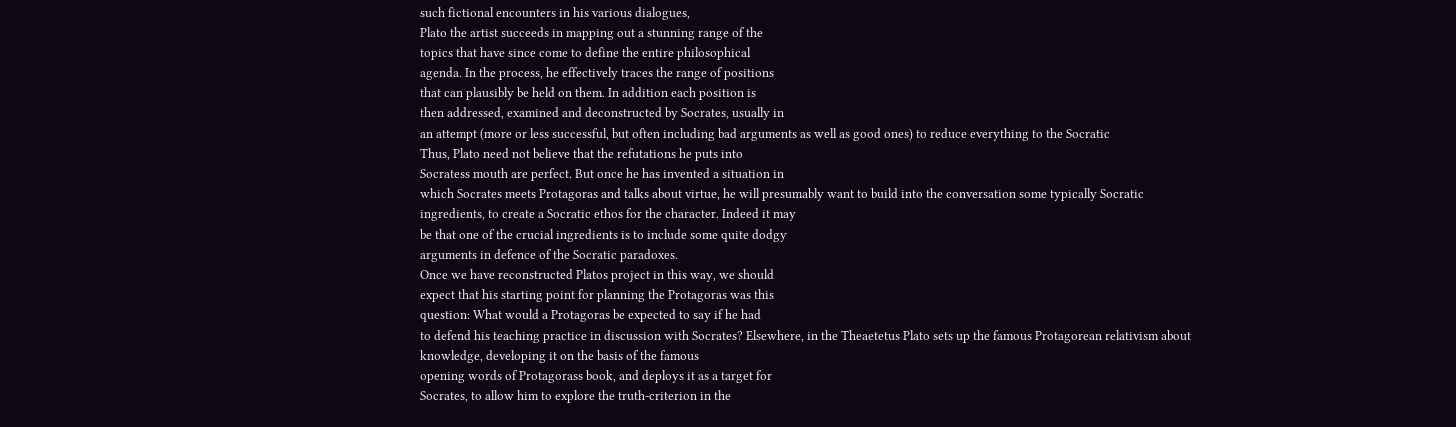such fictional encounters in his various dialogues,
Plato the artist succeeds in mapping out a stunning range of the
topics that have since come to define the entire philosophical
agenda. In the process, he effectively traces the range of positions
that can plausibly be held on them. In addition each position is
then addressed, examined and deconstructed by Socrates, usually in
an attempt (more or less successful, but often including bad arguments as well as good ones) to reduce everything to the Socratic
Thus, Plato need not believe that the refutations he puts into
Socratess mouth are perfect. But once he has invented a situation in
which Socrates meets Protagoras and talks about virtue, he will presumably want to build into the conversation some typically Socratic
ingredients, to create a Socratic ethos for the character. Indeed it may
be that one of the crucial ingredients is to include some quite dodgy
arguments in defence of the Socratic paradoxes.
Once we have reconstructed Platos project in this way, we should
expect that his starting point for planning the Protagoras was this
question: What would a Protagoras be expected to say if he had
to defend his teaching practice in discussion with Socrates? Elsewhere, in the Theaetetus Plato sets up the famous Protagorean relativism about knowledge, developing it on the basis of the famous
opening words of Protagorass book, and deploys it as a target for
Socrates, to allow him to explore the truth-criterion in the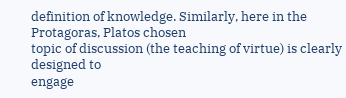definition of knowledge. Similarly, here in the Protagoras, Platos chosen
topic of discussion (the teaching of virtue) is clearly designed to
engage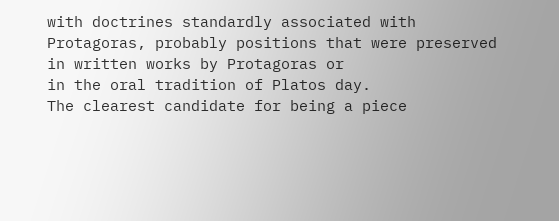with doctrines standardly associated with Protagoras, probably positions that were preserved in written works by Protagoras or
in the oral tradition of Platos day.
The clearest candidate for being a piece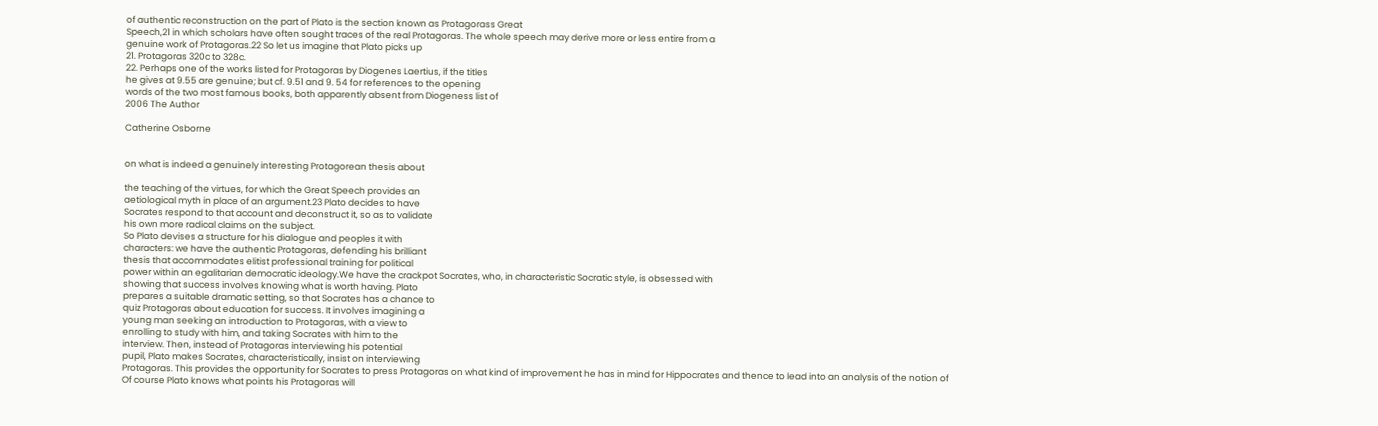of authentic reconstruction on the part of Plato is the section known as Protagorass Great
Speech,21 in which scholars have often sought traces of the real Protagoras. The whole speech may derive more or less entire from a
genuine work of Protagoras.22 So let us imagine that Plato picks up
21. Protagoras 320c to 328c.
22. Perhaps one of the works listed for Protagoras by Diogenes Laertius, if the titles
he gives at 9.55 are genuine; but cf. 9.51 and 9. 54 for references to the opening
words of the two most famous books, both apparently absent from Diogeness list of
2006 The Author

Catherine Osborne


on what is indeed a genuinely interesting Protagorean thesis about

the teaching of the virtues, for which the Great Speech provides an
aetiological myth in place of an argument.23 Plato decides to have
Socrates respond to that account and deconstruct it, so as to validate
his own more radical claims on the subject.
So Plato devises a structure for his dialogue and peoples it with
characters: we have the authentic Protagoras, defending his brilliant
thesis that accommodates elitist professional training for political
power within an egalitarian democratic ideology.We have the crackpot Socrates, who, in characteristic Socratic style, is obsessed with
showing that success involves knowing what is worth having. Plato
prepares a suitable dramatic setting, so that Socrates has a chance to
quiz Protagoras about education for success. It involves imagining a
young man seeking an introduction to Protagoras, with a view to
enrolling to study with him, and taking Socrates with him to the
interview. Then, instead of Protagoras interviewing his potential
pupil, Plato makes Socrates, characteristically, insist on interviewing
Protagoras. This provides the opportunity for Socrates to press Protagoras on what kind of improvement he has in mind for Hippocrates and thence to lead into an analysis of the notion of
Of course Plato knows what points his Protagoras will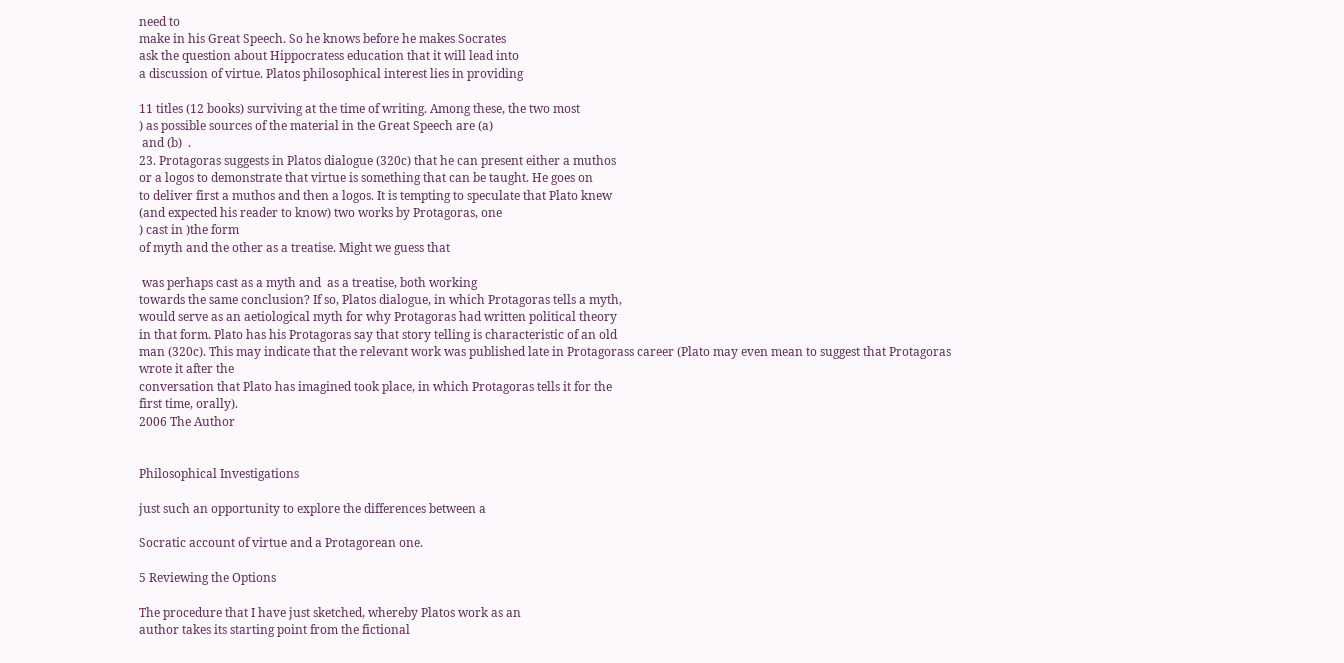need to
make in his Great Speech. So he knows before he makes Socrates
ask the question about Hippocratess education that it will lead into
a discussion of virtue. Platos philosophical interest lies in providing

11 titles (12 books) surviving at the time of writing. Among these, the two most
) as possible sources of the material in the Great Speech are (a)
 and (b)  .
23. Protagoras suggests in Platos dialogue (320c) that he can present either a muthos
or a logos to demonstrate that virtue is something that can be taught. He goes on
to deliver first a muthos and then a logos. It is tempting to speculate that Plato knew
(and expected his reader to know) two works by Protagoras, one
) cast in )the form
of myth and the other as a treatise. Might we guess that

 was perhaps cast as a myth and  as a treatise, both working
towards the same conclusion? If so, Platos dialogue, in which Protagoras tells a myth,
would serve as an aetiological myth for why Protagoras had written political theory
in that form. Plato has his Protagoras say that story telling is characteristic of an old
man (320c). This may indicate that the relevant work was published late in Protagorass career (Plato may even mean to suggest that Protagoras wrote it after the
conversation that Plato has imagined took place, in which Protagoras tells it for the
first time, orally).
2006 The Author


Philosophical Investigations

just such an opportunity to explore the differences between a

Socratic account of virtue and a Protagorean one.

5 Reviewing the Options

The procedure that I have just sketched, whereby Platos work as an
author takes its starting point from the fictional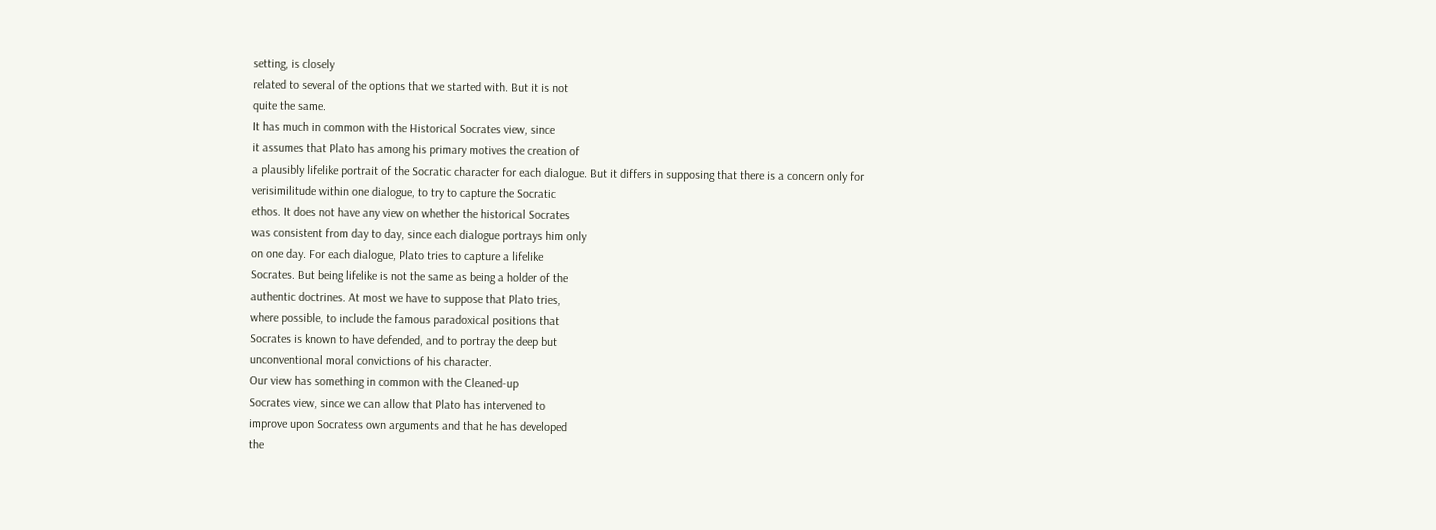setting, is closely
related to several of the options that we started with. But it is not
quite the same.
It has much in common with the Historical Socrates view, since
it assumes that Plato has among his primary motives the creation of
a plausibly lifelike portrait of the Socratic character for each dialogue. But it differs in supposing that there is a concern only for
verisimilitude within one dialogue, to try to capture the Socratic
ethos. It does not have any view on whether the historical Socrates
was consistent from day to day, since each dialogue portrays him only
on one day. For each dialogue, Plato tries to capture a lifelike
Socrates. But being lifelike is not the same as being a holder of the
authentic doctrines. At most we have to suppose that Plato tries,
where possible, to include the famous paradoxical positions that
Socrates is known to have defended, and to portray the deep but
unconventional moral convictions of his character.
Our view has something in common with the Cleaned-up
Socrates view, since we can allow that Plato has intervened to
improve upon Socratess own arguments and that he has developed
the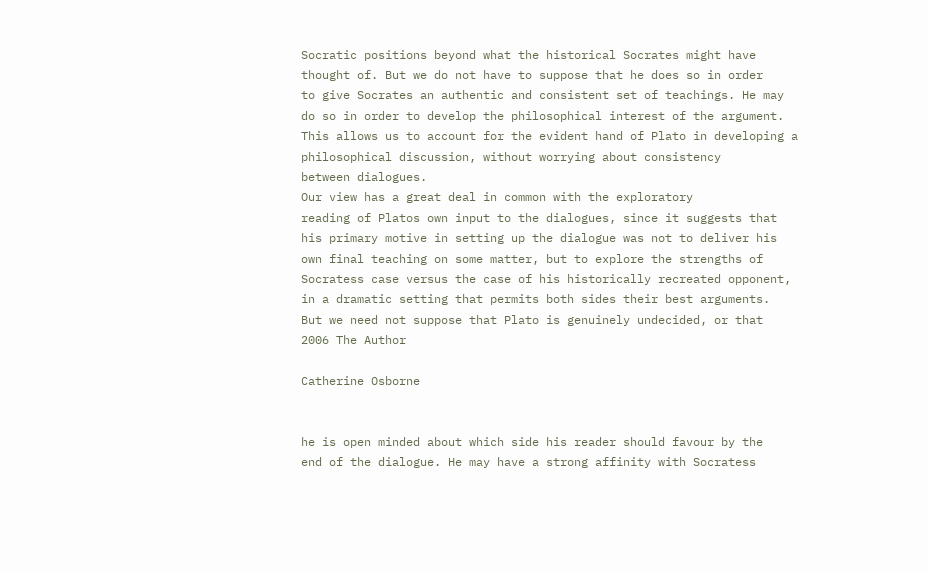Socratic positions beyond what the historical Socrates might have
thought of. But we do not have to suppose that he does so in order
to give Socrates an authentic and consistent set of teachings. He may
do so in order to develop the philosophical interest of the argument.
This allows us to account for the evident hand of Plato in developing a philosophical discussion, without worrying about consistency
between dialogues.
Our view has a great deal in common with the exploratory
reading of Platos own input to the dialogues, since it suggests that
his primary motive in setting up the dialogue was not to deliver his
own final teaching on some matter, but to explore the strengths of
Socratess case versus the case of his historically recreated opponent,
in a dramatic setting that permits both sides their best arguments.
But we need not suppose that Plato is genuinely undecided, or that
2006 The Author

Catherine Osborne


he is open minded about which side his reader should favour by the
end of the dialogue. He may have a strong affinity with Socratess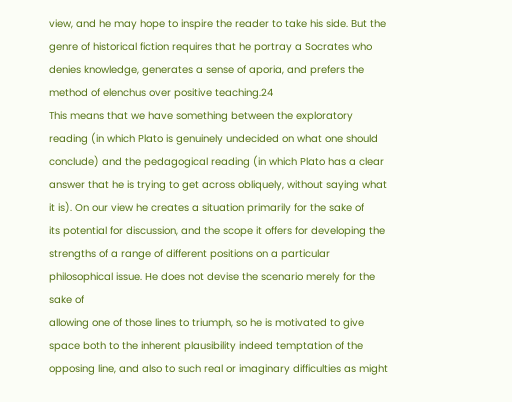view, and he may hope to inspire the reader to take his side. But the
genre of historical fiction requires that he portray a Socrates who
denies knowledge, generates a sense of aporia, and prefers the
method of elenchus over positive teaching.24
This means that we have something between the exploratory
reading (in which Plato is genuinely undecided on what one should
conclude) and the pedagogical reading (in which Plato has a clear
answer that he is trying to get across obliquely, without saying what
it is). On our view he creates a situation primarily for the sake of
its potential for discussion, and the scope it offers for developing the
strengths of a range of different positions on a particular philosophical issue. He does not devise the scenario merely for the sake of
allowing one of those lines to triumph, so he is motivated to give
space both to the inherent plausibility indeed temptation of the
opposing line, and also to such real or imaginary difficulties as might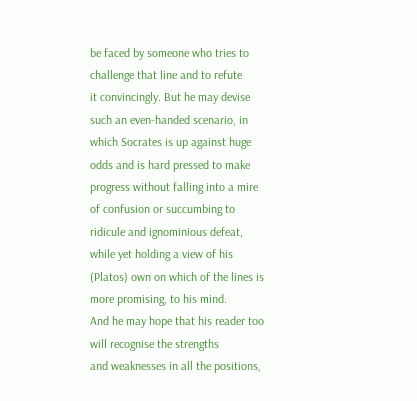be faced by someone who tries to challenge that line and to refute
it convincingly. But he may devise such an even-handed scenario, in
which Socrates is up against huge odds and is hard pressed to make
progress without falling into a mire of confusion or succumbing to
ridicule and ignominious defeat, while yet holding a view of his
(Platos) own on which of the lines is more promising, to his mind.
And he may hope that his reader too will recognise the strengths
and weaknesses in all the positions,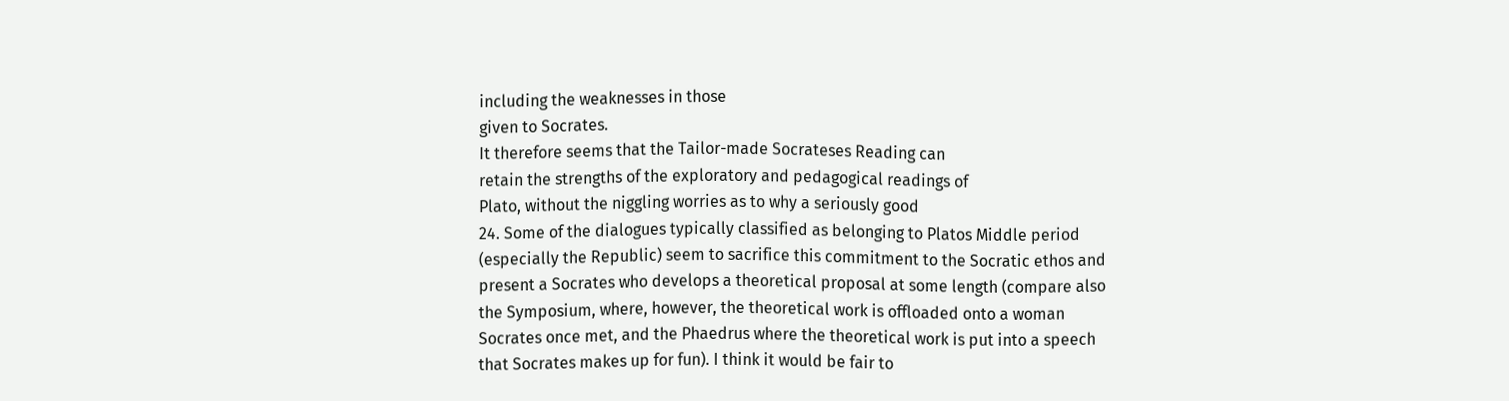including the weaknesses in those
given to Socrates.
It therefore seems that the Tailor-made Socrateses Reading can
retain the strengths of the exploratory and pedagogical readings of
Plato, without the niggling worries as to why a seriously good
24. Some of the dialogues typically classified as belonging to Platos Middle period
(especially the Republic) seem to sacrifice this commitment to the Socratic ethos and
present a Socrates who develops a theoretical proposal at some length (compare also
the Symposium, where, however, the theoretical work is offloaded onto a woman
Socrates once met, and the Phaedrus where the theoretical work is put into a speech
that Socrates makes up for fun). I think it would be fair to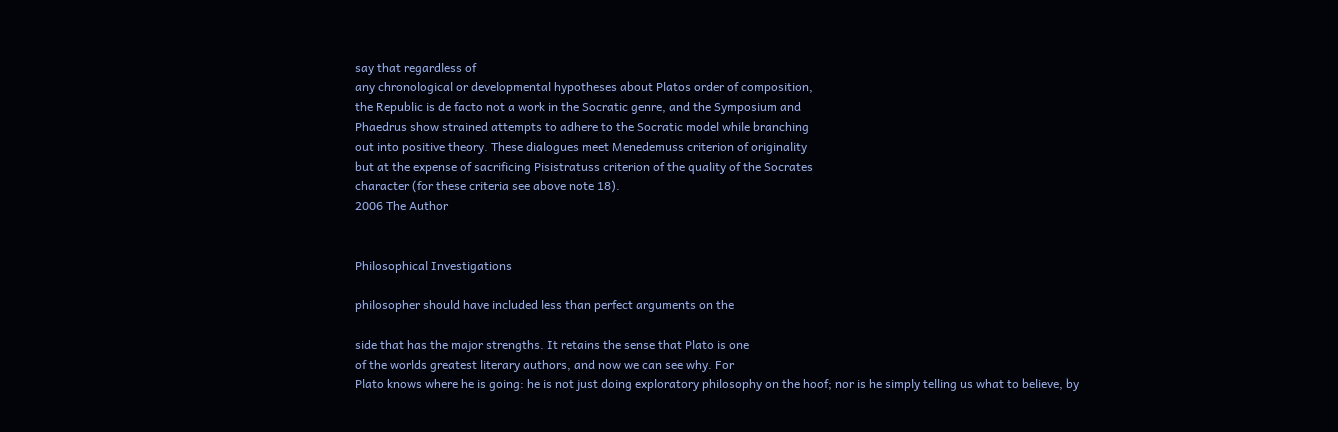say that regardless of
any chronological or developmental hypotheses about Platos order of composition,
the Republic is de facto not a work in the Socratic genre, and the Symposium and
Phaedrus show strained attempts to adhere to the Socratic model while branching
out into positive theory. These dialogues meet Menedemuss criterion of originality
but at the expense of sacrificing Pisistratuss criterion of the quality of the Socrates
character (for these criteria see above note 18).
2006 The Author


Philosophical Investigations

philosopher should have included less than perfect arguments on the

side that has the major strengths. It retains the sense that Plato is one
of the worlds greatest literary authors, and now we can see why. For
Plato knows where he is going: he is not just doing exploratory philosophy on the hoof; nor is he simply telling us what to believe, by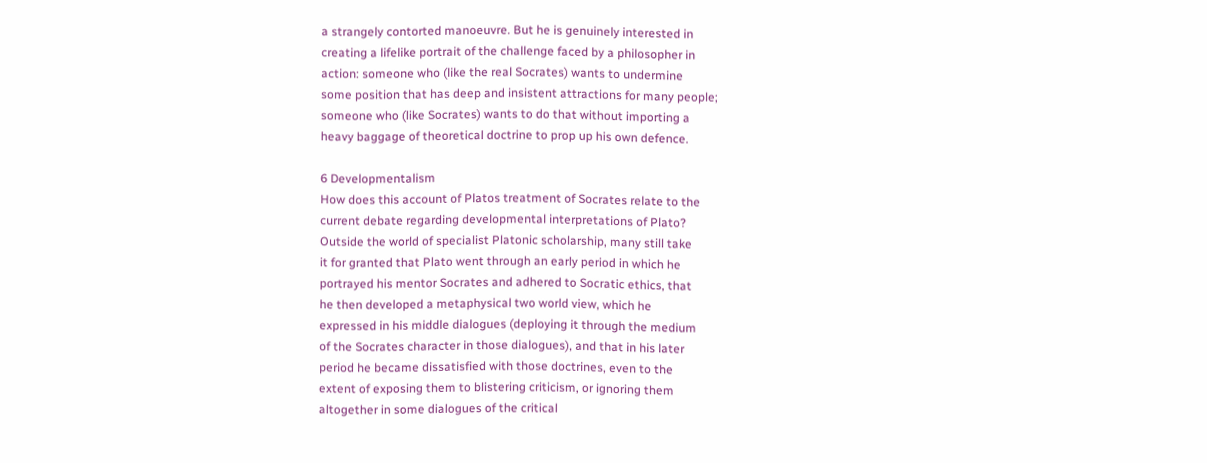a strangely contorted manoeuvre. But he is genuinely interested in
creating a lifelike portrait of the challenge faced by a philosopher in
action: someone who (like the real Socrates) wants to undermine
some position that has deep and insistent attractions for many people;
someone who (like Socrates) wants to do that without importing a
heavy baggage of theoretical doctrine to prop up his own defence.

6 Developmentalism
How does this account of Platos treatment of Socrates relate to the
current debate regarding developmental interpretations of Plato?
Outside the world of specialist Platonic scholarship, many still take
it for granted that Plato went through an early period in which he
portrayed his mentor Socrates and adhered to Socratic ethics, that
he then developed a metaphysical two world view, which he
expressed in his middle dialogues (deploying it through the medium
of the Socrates character in those dialogues), and that in his later
period he became dissatisfied with those doctrines, even to the
extent of exposing them to blistering criticism, or ignoring them
altogether in some dialogues of the critical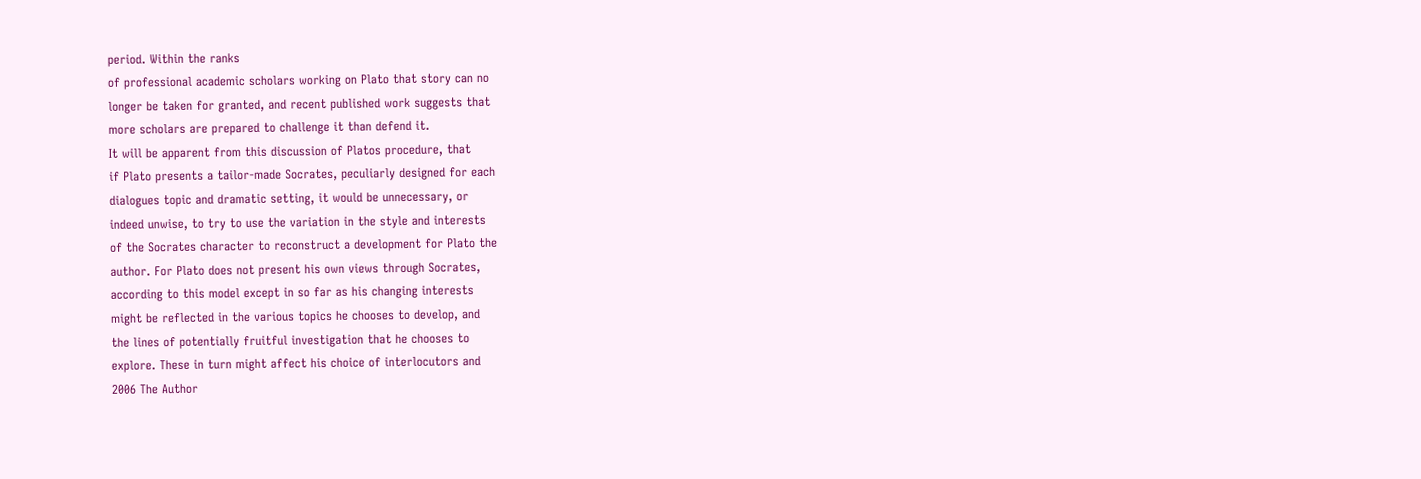period. Within the ranks
of professional academic scholars working on Plato that story can no
longer be taken for granted, and recent published work suggests that
more scholars are prepared to challenge it than defend it.
It will be apparent from this discussion of Platos procedure, that
if Plato presents a tailor-made Socrates, peculiarly designed for each
dialogues topic and dramatic setting, it would be unnecessary, or
indeed unwise, to try to use the variation in the style and interests
of the Socrates character to reconstruct a development for Plato the
author. For Plato does not present his own views through Socrates,
according to this model except in so far as his changing interests
might be reflected in the various topics he chooses to develop, and
the lines of potentially fruitful investigation that he chooses to
explore. These in turn might affect his choice of interlocutors and
2006 The Author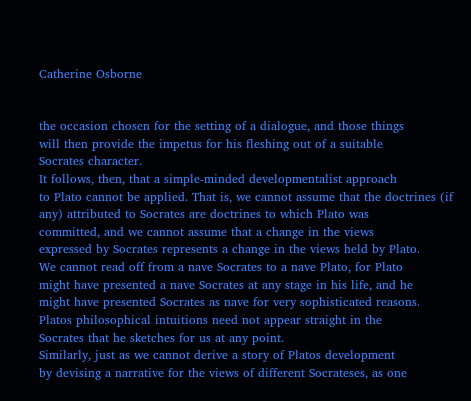Catherine Osborne


the occasion chosen for the setting of a dialogue, and those things
will then provide the impetus for his fleshing out of a suitable
Socrates character.
It follows, then, that a simple-minded developmentalist approach
to Plato cannot be applied. That is, we cannot assume that the doctrines (if any) attributed to Socrates are doctrines to which Plato was
committed, and we cannot assume that a change in the views
expressed by Socrates represents a change in the views held by Plato.
We cannot read off from a nave Socrates to a nave Plato, for Plato
might have presented a nave Socrates at any stage in his life, and he
might have presented Socrates as nave for very sophisticated reasons.
Platos philosophical intuitions need not appear straight in the
Socrates that he sketches for us at any point.
Similarly, just as we cannot derive a story of Platos development
by devising a narrative for the views of different Socrateses, as one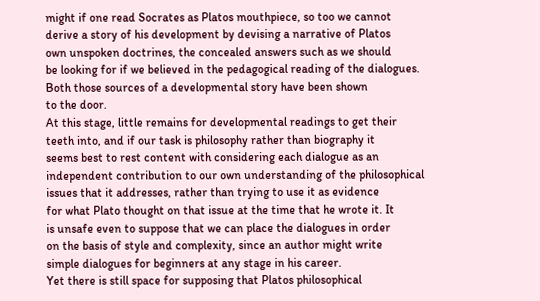might if one read Socrates as Platos mouthpiece, so too we cannot
derive a story of his development by devising a narrative of Platos
own unspoken doctrines, the concealed answers such as we should
be looking for if we believed in the pedagogical reading of the dialogues. Both those sources of a developmental story have been shown
to the door.
At this stage, little remains for developmental readings to get their
teeth into, and if our task is philosophy rather than biography it
seems best to rest content with considering each dialogue as an independent contribution to our own understanding of the philosophical issues that it addresses, rather than trying to use it as evidence
for what Plato thought on that issue at the time that he wrote it. It
is unsafe even to suppose that we can place the dialogues in order
on the basis of style and complexity, since an author might write
simple dialogues for beginners at any stage in his career.
Yet there is still space for supposing that Platos philosophical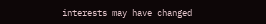interests may have changed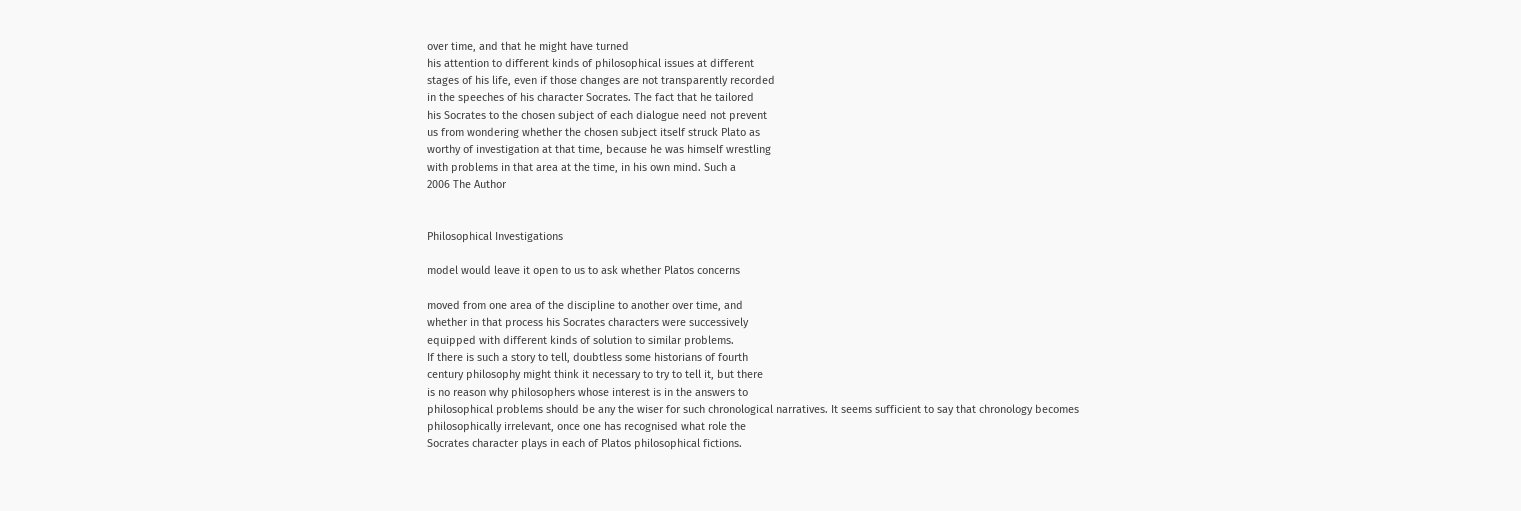over time, and that he might have turned
his attention to different kinds of philosophical issues at different
stages of his life, even if those changes are not transparently recorded
in the speeches of his character Socrates. The fact that he tailored
his Socrates to the chosen subject of each dialogue need not prevent
us from wondering whether the chosen subject itself struck Plato as
worthy of investigation at that time, because he was himself wrestling
with problems in that area at the time, in his own mind. Such a
2006 The Author


Philosophical Investigations

model would leave it open to us to ask whether Platos concerns

moved from one area of the discipline to another over time, and
whether in that process his Socrates characters were successively
equipped with different kinds of solution to similar problems.
If there is such a story to tell, doubtless some historians of fourth
century philosophy might think it necessary to try to tell it, but there
is no reason why philosophers whose interest is in the answers to
philosophical problems should be any the wiser for such chronological narratives. It seems sufficient to say that chronology becomes
philosophically irrelevant, once one has recognised what role the
Socrates character plays in each of Platos philosophical fictions.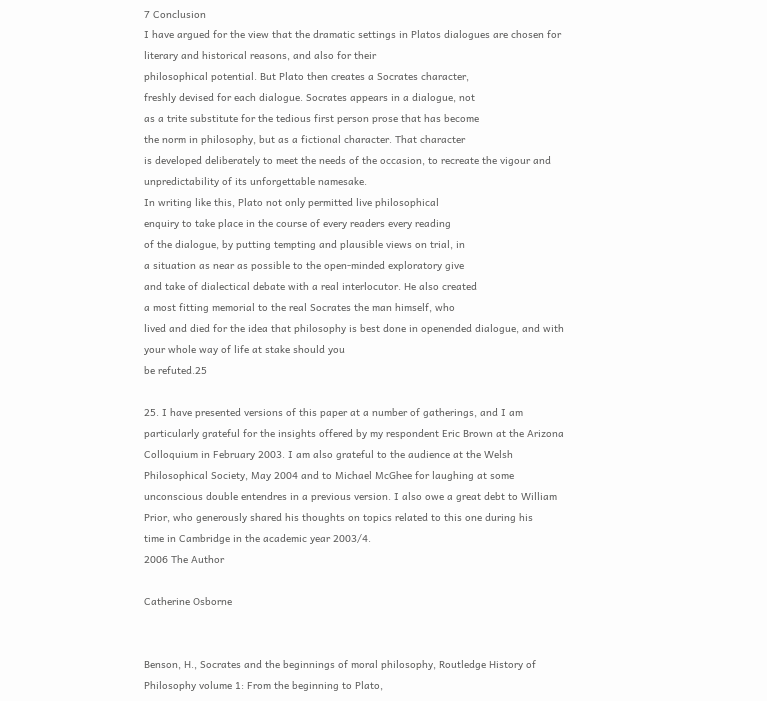7 Conclusion
I have argued for the view that the dramatic settings in Platos dialogues are chosen for literary and historical reasons, and also for their
philosophical potential. But Plato then creates a Socrates character,
freshly devised for each dialogue. Socrates appears in a dialogue, not
as a trite substitute for the tedious first person prose that has become
the norm in philosophy, but as a fictional character. That character
is developed deliberately to meet the needs of the occasion, to recreate the vigour and unpredictability of its unforgettable namesake.
In writing like this, Plato not only permitted live philosophical
enquiry to take place in the course of every readers every reading
of the dialogue, by putting tempting and plausible views on trial, in
a situation as near as possible to the open-minded exploratory give
and take of dialectical debate with a real interlocutor. He also created
a most fitting memorial to the real Socrates the man himself, who
lived and died for the idea that philosophy is best done in openended dialogue, and with your whole way of life at stake should you
be refuted.25

25. I have presented versions of this paper at a number of gatherings, and I am particularly grateful for the insights offered by my respondent Eric Brown at the Arizona
Colloquium in February 2003. I am also grateful to the audience at the Welsh Philosophical Society, May 2004 and to Michael McGhee for laughing at some unconscious double entendres in a previous version. I also owe a great debt to William
Prior, who generously shared his thoughts on topics related to this one during his
time in Cambridge in the academic year 2003/4.
2006 The Author

Catherine Osborne


Benson, H., Socrates and the beginnings of moral philosophy, Routledge History of Philosophy volume 1: From the beginning to Plato,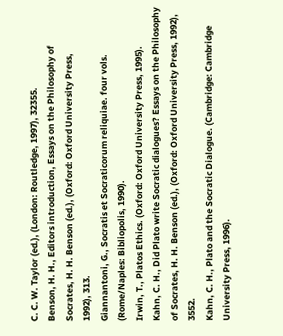C. C. W. Taylor (ed.), (London: Routledge, 1997), 32355.
Benson, H. H., Editors introduction, Essays on the Philosophy of
Socrates, H. H. Benson (ed.), (Oxford: Oxford University Press,
1992), 313.
Giannantoni, G., Socratis et Socraticorum reliquiae. four vols.
(Rome/Naples: Bibliopolis, 1990).
Irwin, T., Platos Ethics. (Oxford: Oxford University Press, 1995).
Kahn, C. H., Did Plato write Socratic dialogues? Essays on the Philosophy of Socrates, H. H. Benson (ed.), (Oxford: Oxford University Press, 1992), 3552.
Kahn, C. H., Plato and the Socratic Dialogue. (Cambridge: Cambridge
University Press, 1996).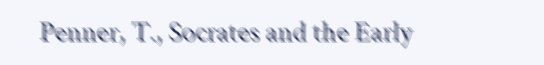Penner, T., Socrates and the Early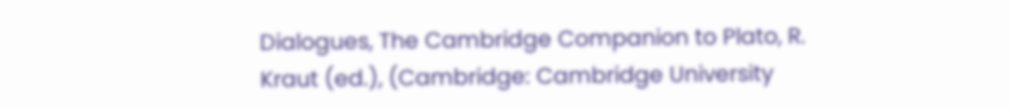Dialogues, The Cambridge Companion to Plato, R. Kraut (ed.), (Cambridge: Cambridge University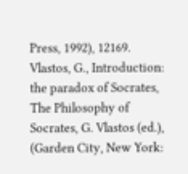Press, 1992), 12169.
Vlastos, G., Introduction: the paradox of Socrates, The Philosophy of
Socrates, G. Vlastos (ed.), (Garden City, New York: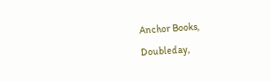Anchor Books,
Doubleday,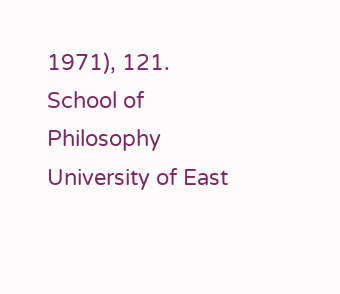1971), 121.
School of Philosophy
University of East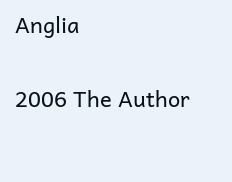Anglia

2006 The Author